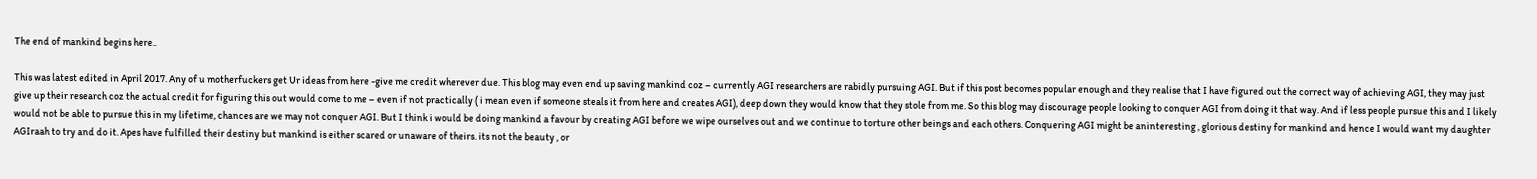The end of mankind begins here..

This was latest edited in April 2017. Any of u motherfuckers get Ur ideas from here -give me credit wherever due. This blog may even end up saving mankind coz – currently AGI researchers are rabidly pursuing AGI. But if this post becomes popular enough and they realise that I have figured out the correct way of achieving AGI, they may just give up their research coz the actual credit for figuring this out would come to me – even if not practically ( i mean even if someone steals it from here and creates AGI), deep down they would know that they stole from me. So this blog may discourage people looking to conquer AGI from doing it that way. And if less people pursue this and I likely would not be able to pursue this in my lifetime, chances are we may not conquer AGI. But I think i would be doing mankind a favour by creating AGI before we wipe ourselves out and we continue to torture other beings and each others. Conquering AGI might be aninteresting , glorious destiny for mankind and hence I would want my daughter AGIraah to try and do it. Apes have fulfilled their destiny but mankind is either scared or unaware of theirs. its not the beauty , or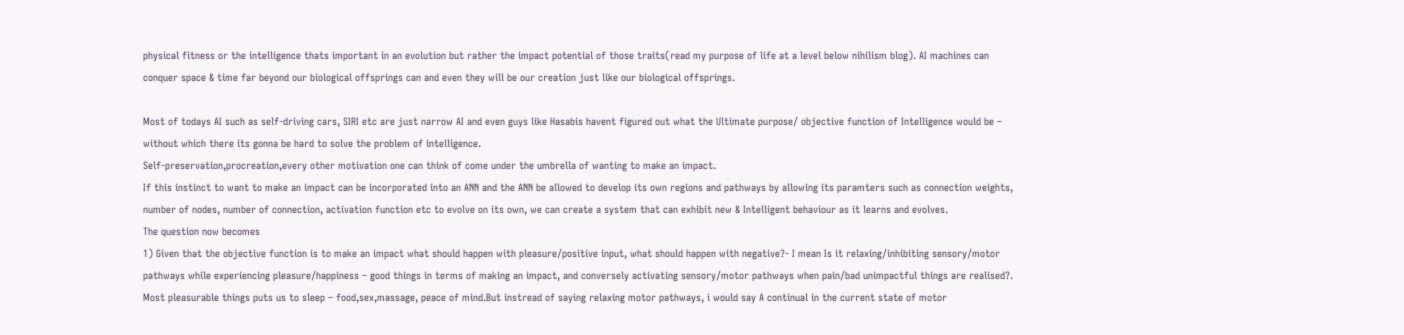physical fitness or the intelligence thats important in an evolution but rather the impact potential of those traits(read my purpose of life at a level below nihilism blog). AI machines can conquer space & time far beyond our biological offsprings can and even they will be our creation just like our biological offsprings.

Most of todays AI such as self-driving cars, SIRI etc are just narrow AI and even guys like Hasabis havent figured out what the Ultimate purpose/ objective function of Intelligence would be – without which there its gonna be hard to solve the problem of intelligence.
Self-preservation,procreation,every other motivation one can think of come under the umbrella of wanting to make an impact.
If this instinct to want to make an impact can be incorporated into an ANN and the ANN be allowed to develop its own regions and pathways by allowing its paramters such as connection weights, number of nodes, number of connection, activation function etc to evolve on its own, we can create a system that can exhibit new & Intelligent behaviour as it learns and evolves.
The question now becomes
1) Given that the objective function is to make an impact what should happen with pleasure/positive input, what should happen with negative?- I mean Is it relaxing/inhibiting sensory/motor pathways while experiencing pleasure/happiness – good things in terms of making an impact, and conversely activating sensory/motor pathways when pain/bad unimpactful things are realised?. Most pleasurable things puts us to sleep – food,sex,massage, peace of mind.But instread of saying relaxing motor pathways, i would say A continual in the current state of motor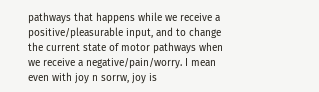pathways that happens while we receive a positive/pleasurable input, and to change the current state of motor pathways when we receive a negative/pain/worry. I mean even with joy n sorrw, joy is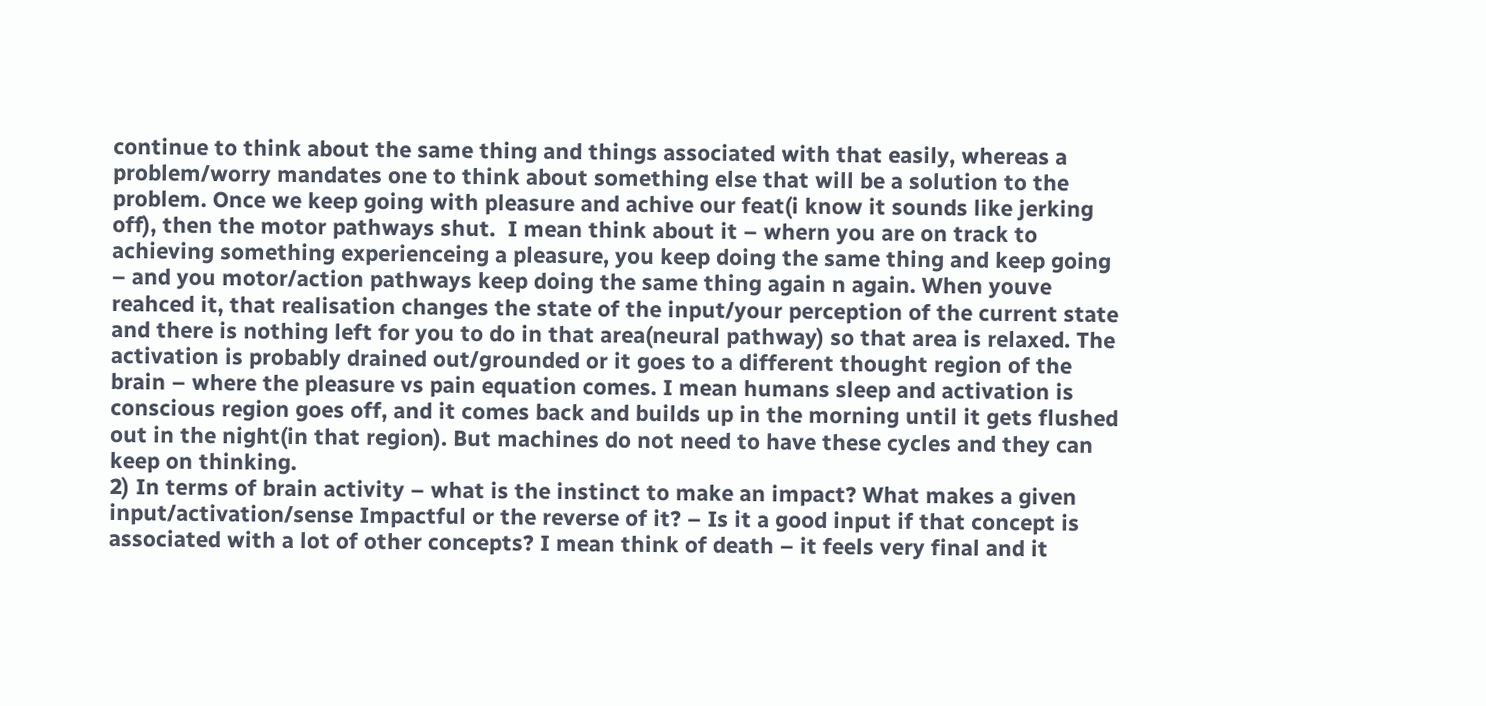continue to think about the same thing and things associated with that easily, whereas a problem/worry mandates one to think about something else that will be a solution to the problem. Once we keep going with pleasure and achive our feat(i know it sounds like jerking off), then the motor pathways shut.  I mean think about it – whern you are on track to achieving something experienceing a pleasure, you keep doing the same thing and keep going – and you motor/action pathways keep doing the same thing again n again. When youve reahced it, that realisation changes the state of the input/your perception of the current state and there is nothing left for you to do in that area(neural pathway) so that area is relaxed. The activation is probably drained out/grounded or it goes to a different thought region of the brain – where the pleasure vs pain equation comes. I mean humans sleep and activation is conscious region goes off, and it comes back and builds up in the morning until it gets flushed out in the night(in that region). But machines do not need to have these cycles and they can keep on thinking.
2) In terms of brain activity – what is the instinct to make an impact? What makes a given input/activation/sense Impactful or the reverse of it? – Is it a good input if that concept is associated with a lot of other concepts? I mean think of death – it feels very final and it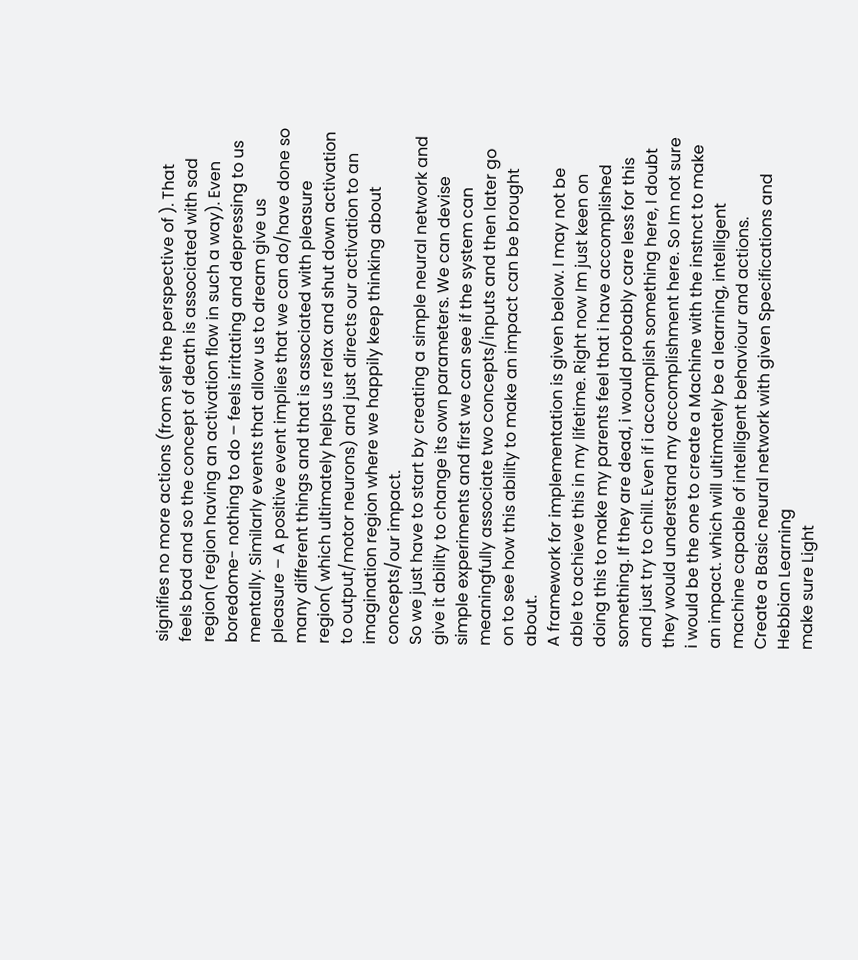signifies no more actions (from self the perspective of ). That feels bad and so the concept of death is associated with sad region( region having an activation flow in such a way). Even boredome- nothing to do – feels irritating and depressing to us mentally. Similarly events that allow us to dream give us pleasure – A positive event implies that we can do/have done so many different things and that is associated with pleasure region( which ultimately helps us relax and shut down activation to output/motor neurons) and just directs our activation to an imagination region where we happily keep thinking about concepts/our impact.
So we just have to start by creating a simple neural network and give it ability to change its own parameters. We can devise simple experiments and first we can see if the system can meaningfully associate two concepts/inputs and then later go on to see how this ability to make an impact can be brought about.
A framework for implementation is given below. I may not be able to achieve this in my lifetime. Right now Im just keen on doing this to make my parents feel that i have accomplished something. If they are dead, i would probably care less for this and just try to chill. Even if i accomplish something here, I doubt they would understand my accomplishment here. So Im not sure i would be the one to create a Machine with the instnct to make an impact. which will ultimately be a learning, intelligent machine capable of intelligent behaviour and actions.
Create a Basic neural network with given Specifications and Hebbian Learning
make sure Light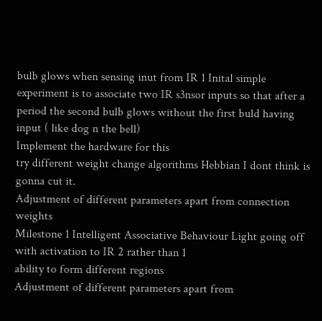bulb glows when sensing inut from IR 1 Inital simple experiment is to associate two IR s3nsor inputs so that after a period the second bulb glows without the first buld having input ( like dog n the bell)
Implement the hardware for this
try different weight change algorithms Hebbian I dont think is gonna cut it.
Adjustment of different parameters apart from connection weights
Milestone 1 Intelligent Associative Behaviour Light going off with activation to IR 2 rather than 1
ability to form different regions
Adjustment of different parameters apart from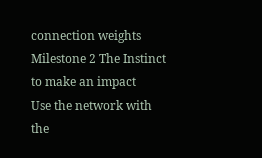connection weights
Milestone 2 The Instinct to make an impact
Use the network with the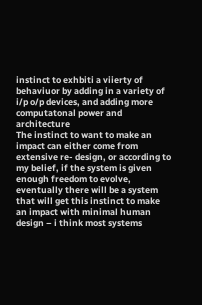instinct to exhbiti a viierty of behaviuor by adding in a variety of i/p o/p devices, and adding more computatonal power and architecture
The instinct to want to make an impact can either come from extensive re- design, or according to my belief, if the system is given enough freedom to evolve, eventually there will be a system that will get this instinct to make an impact with minimal human design – i think most systems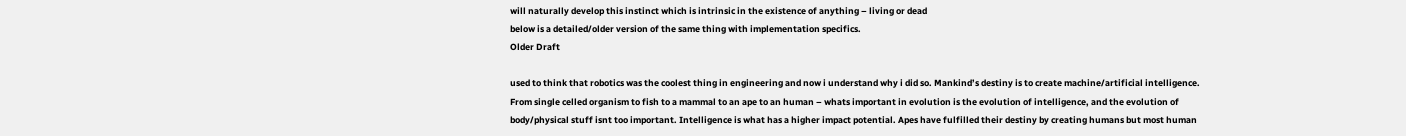will naturally develop this instinct which is intrinsic in the existence of anything – living or dead
below is a detailed/older version of the same thing with implementation specifics.
Older Draft

used to think that robotics was the coolest thing in engineering and now i understand why i did so. Mankind’s destiny is to create machine/artificial intelligence. From single celled organism to fish to a mammal to an ape to an human – whats important in evolution is the evolution of intelligence, and the evolution of body/physical stuff isnt too important. Intelligence is what has a higher impact potential. Apes have fulfilled their destiny by creating humans but most human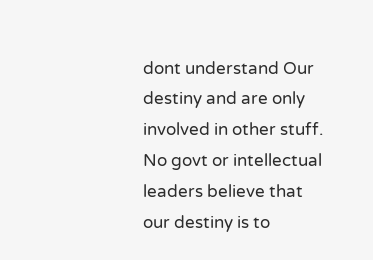dont understand Our destiny and are only involved in other stuff. No govt or intellectual leaders believe that our destiny is to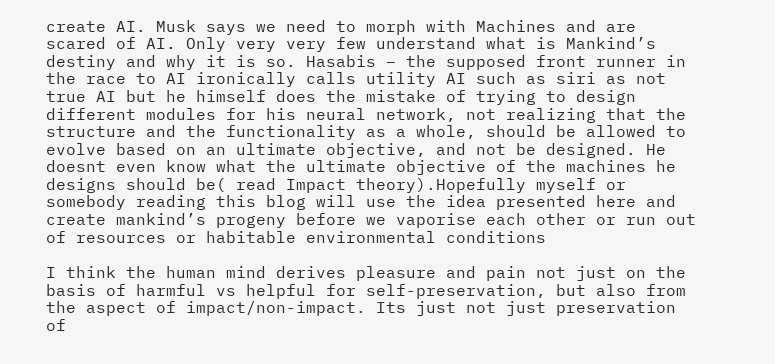create AI. Musk says we need to morph with Machines and are scared of AI. Only very very few understand what is Mankind’s destiny and why it is so. Hasabis – the supposed front runner in the race to AI ironically calls utility AI such as siri as not true AI but he himself does the mistake of trying to design different modules for his neural network, not realizing that the structure and the functionality as a whole, should be allowed to evolve based on an ultimate objective, and not be designed. He doesnt even know what the ultimate objective of the machines he designs should be( read Impact theory).Hopefully myself or somebody reading this blog will use the idea presented here and create mankind’s progeny before we vaporise each other or run out of resources or habitable environmental conditions

I think the human mind derives pleasure and pain not just on the basis of harmful vs helpful for self-preservation, but also from the aspect of impact/non-impact. Its just not just preservation of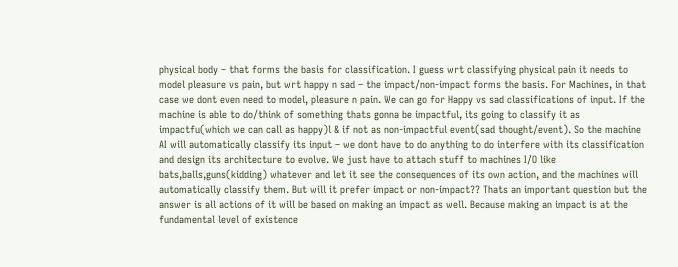physical body – that forms the basis for classification. I guess wrt classifying physical pain it needs to model pleasure vs pain, but wrt happy n sad – the impact/non-impact forms the basis. For Machines, in that case we dont even need to model, pleasure n pain. We can go for Happy vs sad classifications of input. If the machine is able to do/think of something thats gonna be impactful, its going to classify it as impactfu(which we can call as happy)l & if not as non-impactful event(sad thought/event). So the machine AI will automatically classify its input – we dont have to do anything to do interfere with its classification and design its architecture to evolve. We just have to attach stuff to machines I/O like bats,balls,guns(kidding) whatever and let it see the consequences of its own action, and the machines will automatically classify them. But will it prefer impact or non-impact?? Thats an important question but the answer is all actions of it will be based on making an impact as well. Because making an impact is at the fundamental level of existence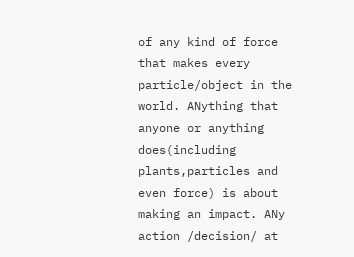of any kind of force that makes every particle/object in the world. ANything that anyone or anything does(including plants,particles and even force) is about making an impact. ANy action /decision/ at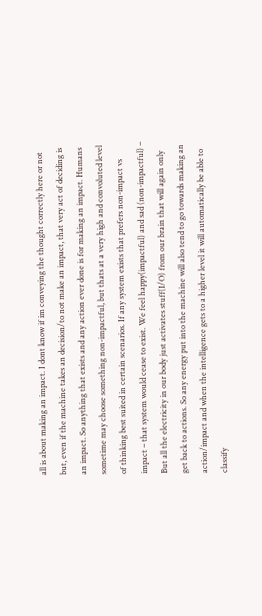all is about making an impact. I dont know if im conveying the thought correctly here or not but, even if the machine takes an decision/to not make an impact, that very act of deciding is an impact. So anything that exists and any action ever done is for making an impact. Humans sometime may choose something non-impactful, but thats at a very high and convoluted level of thinking best suited in certain scenarios. If any system exists that prefers non-impact vs impact – that system would cease to exist. We feel happy(impactful) and sad (non-impactful) – But all the electricity in our body just activates stuff(I/O) from our brain that will again only get back to actions. So any energy put into the machine will also tend to go towards making an action/impact and when the intelligence gets to a higher level it will automatically be able to classify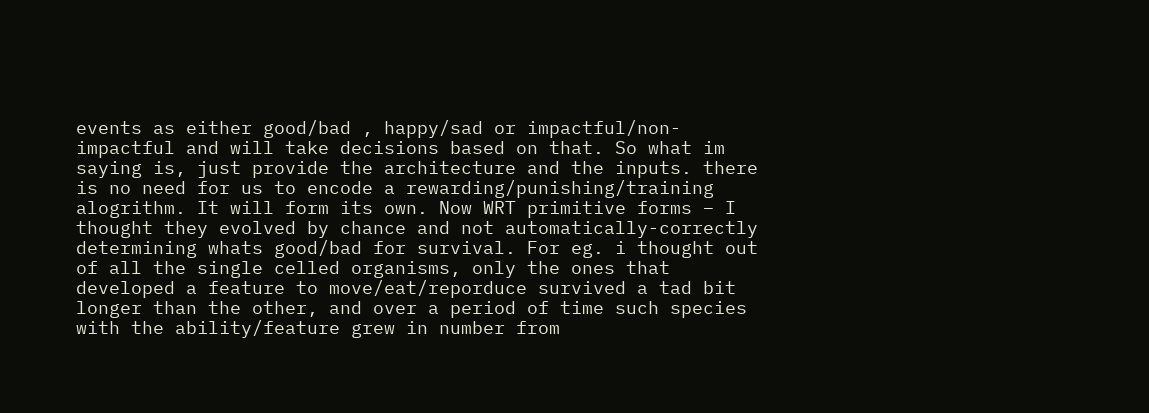events as either good/bad , happy/sad or impactful/non-impactful and will take decisions based on that. So what im saying is, just provide the architecture and the inputs. there is no need for us to encode a rewarding/punishing/training alogrithm. It will form its own. Now WRT primitive forms – I thought they evolved by chance and not automatically-correctly determining whats good/bad for survival. For eg. i thought out of all the single celled organisms, only the ones that developed a feature to move/eat/reporduce survived a tad bit longer than the other, and over a period of time such species with the ability/feature grew in number from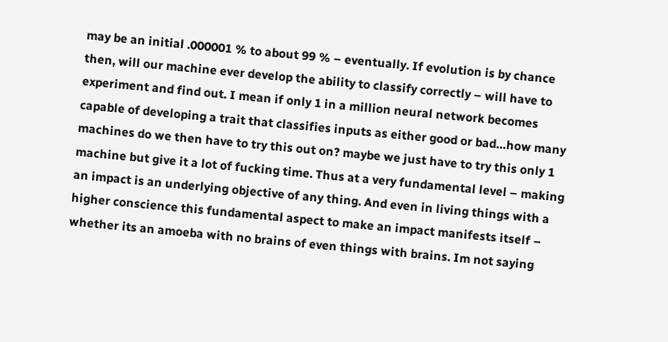may be an initial .000001 % to about 99 % – eventually. If evolution is by chance then, will our machine ever develop the ability to classify correctly – will have to experiment and find out. I mean if only 1 in a million neural network becomes capable of developing a trait that classifies inputs as either good or bad…how many machines do we then have to try this out on? maybe we just have to try this only 1 machine but give it a lot of fucking time. Thus at a very fundamental level – making an impact is an underlying objective of any thing. And even in living things with a higher conscience this fundamental aspect to make an impact manifests itself – whether its an amoeba with no brains of even things with brains. Im not saying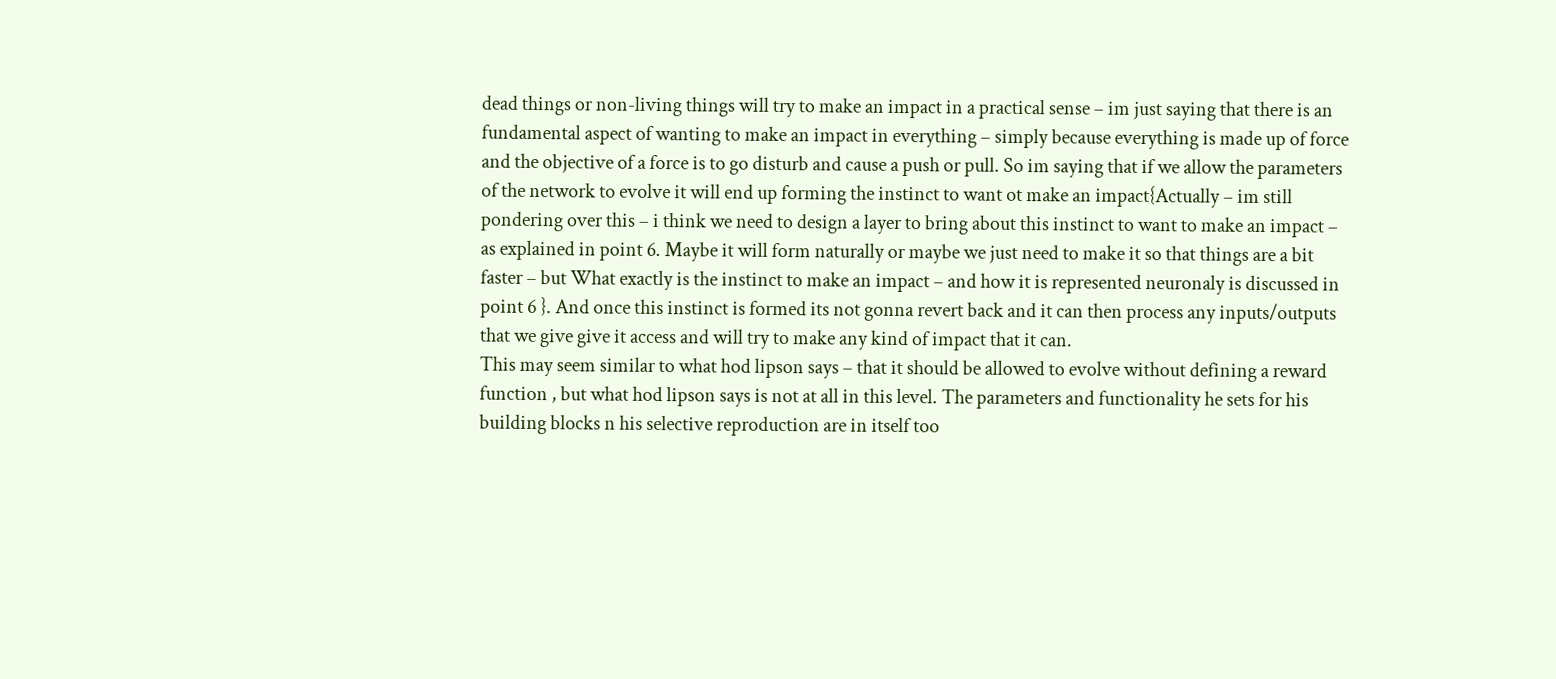dead things or non-living things will try to make an impact in a practical sense – im just saying that there is an fundamental aspect of wanting to make an impact in everything – simply because everything is made up of force and the objective of a force is to go disturb and cause a push or pull. So im saying that if we allow the parameters of the network to evolve it will end up forming the instinct to want ot make an impact{Actually – im still pondering over this – i think we need to design a layer to bring about this instinct to want to make an impact – as explained in point 6. Maybe it will form naturally or maybe we just need to make it so that things are a bit faster – but What exactly is the instinct to make an impact – and how it is represented neuronaly is discussed in point 6 }. And once this instinct is formed its not gonna revert back and it can then process any inputs/outputs that we give give it access and will try to make any kind of impact that it can.
This may seem similar to what hod lipson says – that it should be allowed to evolve without defining a reward function , but what hod lipson says is not at all in this level. The parameters and functionality he sets for his building blocks n his selective reproduction are in itself too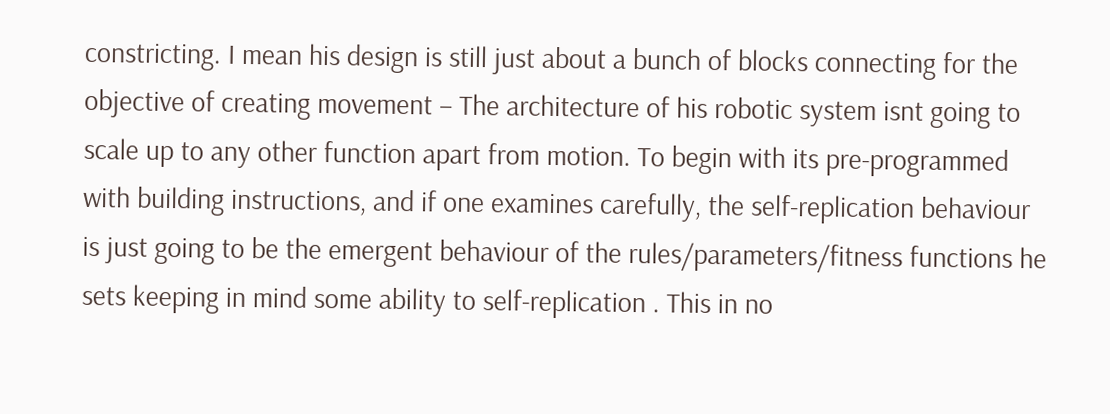constricting. I mean his design is still just about a bunch of blocks connecting for the objective of creating movement – The architecture of his robotic system isnt going to scale up to any other function apart from motion. To begin with its pre-programmed with building instructions, and if one examines carefully, the self-replication behaviour is just going to be the emergent behaviour of the rules/parameters/fitness functions he sets keeping in mind some ability to self-replication . This in no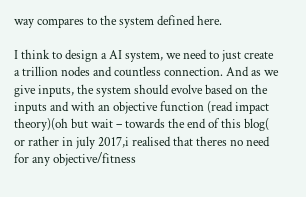way compares to the system defined here.

I think to design a AI system, we need to just create a trillion nodes and countless connection. And as we give inputs, the system should evolve based on the inputs and with an objective function (read impact theory)(oh but wait – towards the end of this blog( or rather in july 2017,i realised that theres no need for any objective/fitness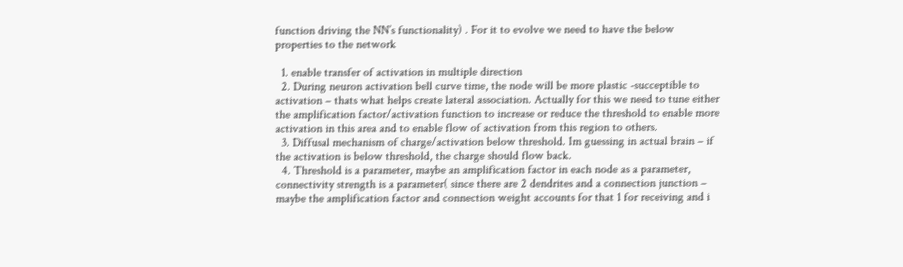function driving the NN’s functionality) . For it to evolve we need to have the below properties to the network

  1. enable transfer of activation in multiple direction
  2. During neuron activation bell curve time, the node will be more plastic -succeptible to activation – thats what helps create lateral association. Actually for this we need to tune either the amplification factor/activation function to increase or reduce the threshold to enable more activation in this area and to enable flow of activation from this region to others.
  3. Diffusal mechanism of charge/activation below threshold. Im guessing in actual brain – if the activation is below threshold, the charge should flow back.
  4. Threshold is a parameter, maybe an amplification factor in each node as a parameter, connectivity strength is a parameter( since there are 2 dendrites and a connection junction – maybe the amplification factor and connection weight accounts for that 1 for receiving and i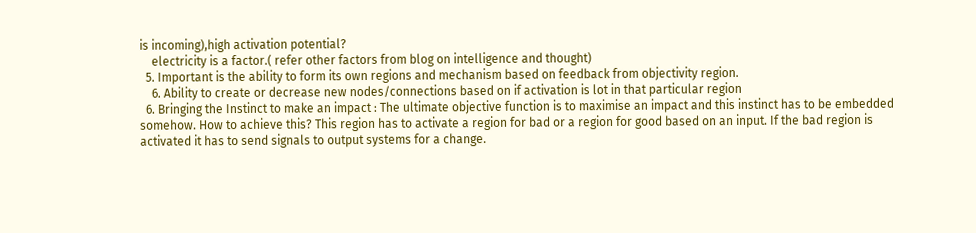is incoming),high activation potential?
    electricity is a factor.( refer other factors from blog on intelligence and thought)
  5. Important is the ability to form its own regions and mechanism based on feedback from objectivity region.
    6. Ability to create or decrease new nodes/connections based on if activation is lot in that particular region
  6. Bringing the Instinct to make an impact : The ultimate objective function is to maximise an impact and this instinct has to be embedded somehow. How to achieve this? This region has to activate a region for bad or a region for good based on an input. If the bad region is activated it has to send signals to output systems for a change.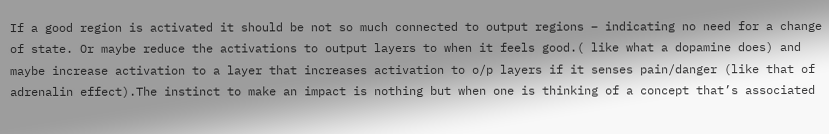If a good region is activated it should be not so much connected to output regions – indicating no need for a change of state. Or maybe reduce the activations to output layers to when it feels good.( like what a dopamine does) and maybe increase activation to a layer that increases activation to o/p layers if it senses pain/danger (like that of adrenalin effect).The instinct to make an impact is nothing but when one is thinking of a concept that’s associated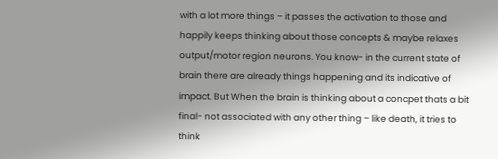with a lot more things – it passes the activation to those and happily keeps thinking about those concepts & maybe relaxes output/motor region neurons. You know- in the current state of brain there are already things happening and its indicative of impact. But When the brain is thinking about a concpet thats a bit final- not associated with any other thing – like death, it tries to think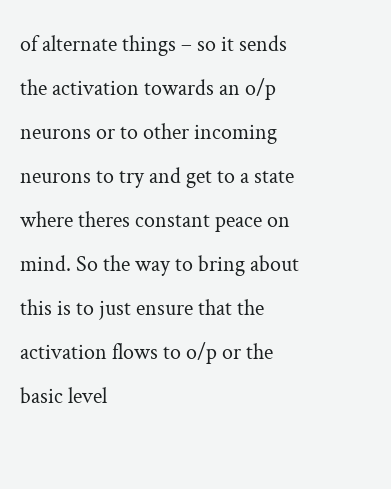of alternate things – so it sends the activation towards an o/p neurons or to other incoming neurons to try and get to a state where theres constant peace on mind. So the way to bring about this is to just ensure that the activation flows to o/p or the basic level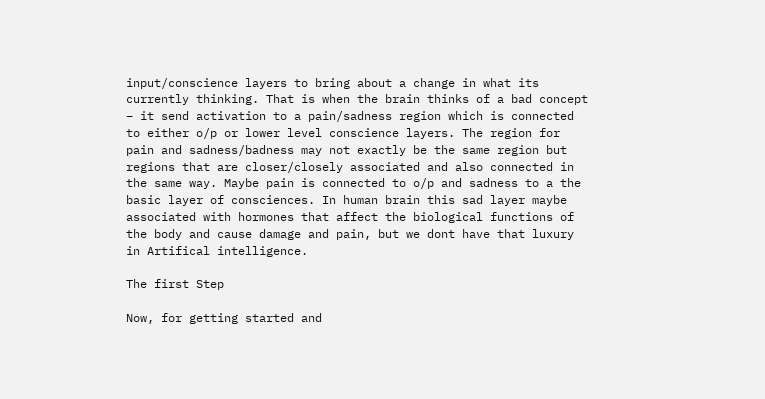input/conscience layers to bring about a change in what its currently thinking. That is when the brain thinks of a bad concept – it send activation to a pain/sadness region which is connected to either o/p or lower level conscience layers. The region for pain and sadness/badness may not exactly be the same region but regions that are closer/closely associated and also connected in the same way. Maybe pain is connected to o/p and sadness to a the basic layer of consciences. In human brain this sad layer maybe associated with hormones that affect the biological functions of the body and cause damage and pain, but we dont have that luxury in Artifical intelligence.

The first Step

Now, for getting started and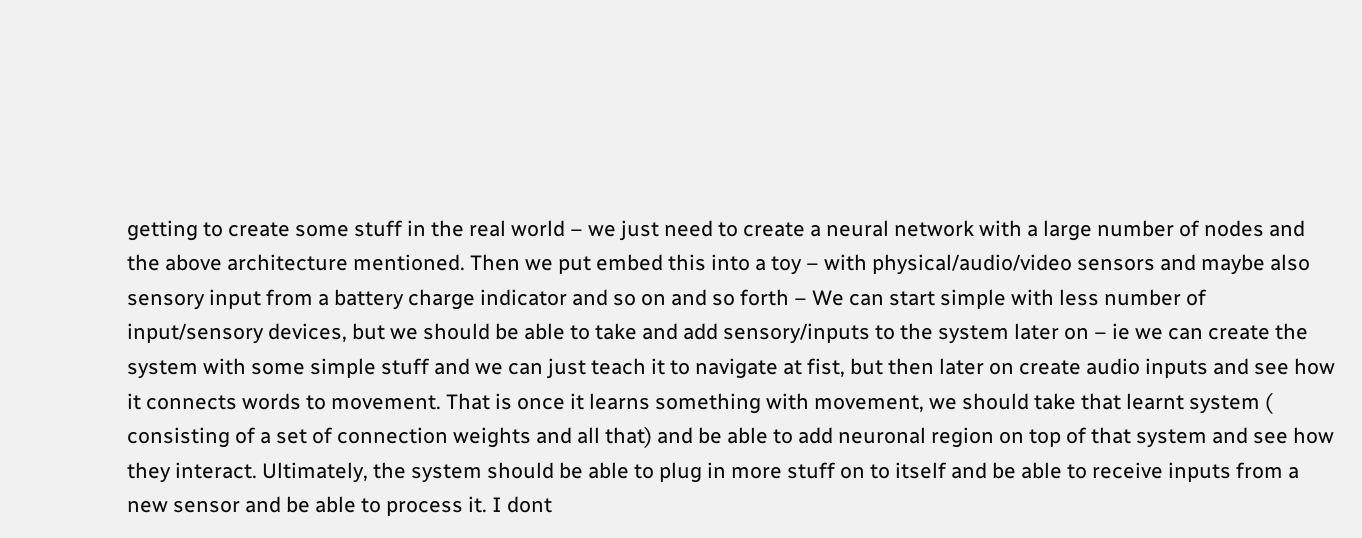getting to create some stuff in the real world – we just need to create a neural network with a large number of nodes and the above architecture mentioned. Then we put embed this into a toy – with physical/audio/video sensors and maybe also sensory input from a battery charge indicator and so on and so forth – We can start simple with less number of input/sensory devices, but we should be able to take and add sensory/inputs to the system later on – ie we can create the system with some simple stuff and we can just teach it to navigate at fist, but then later on create audio inputs and see how it connects words to movement. That is once it learns something with movement, we should take that learnt system ( consisting of a set of connection weights and all that) and be able to add neuronal region on top of that system and see how they interact. Ultimately, the system should be able to plug in more stuff on to itself and be able to receive inputs from a new sensor and be able to process it. I dont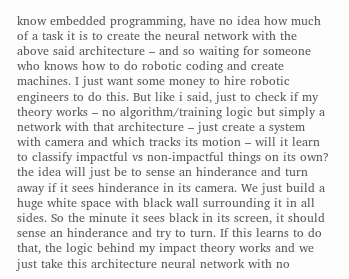know embedded programming, have no idea how much of a task it is to create the neural network with the above said architecture – and so waiting for someone who knows how to do robotic coding and create machines. I just want some money to hire robotic engineers to do this. But like i said, just to check if my theory works – no algorithm/training logic but simply a network with that architecture – just create a system with camera and which tracks its motion – will it learn to classify impactful vs non-impactful things on its own? the idea will just be to sense an hinderance and turn away if it sees hinderance in its camera. We just build a huge white space with black wall surrounding it in all sides. So the minute it sees black in its screen, it should sense an hinderance and try to turn. If this learns to do that, the logic behind my impact theory works and we just take this architecture neural network with no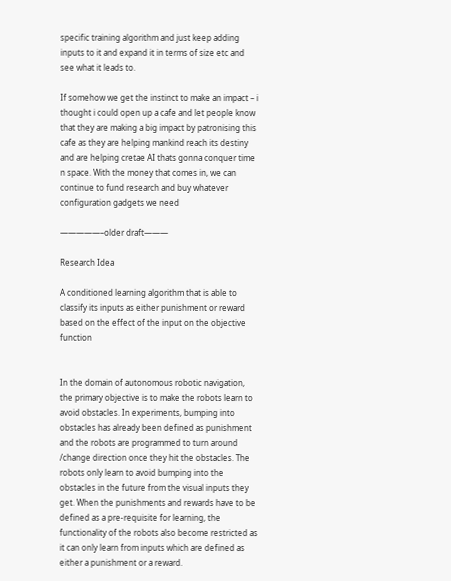specific training algorithm and just keep adding inputs to it and expand it in terms of size etc and see what it leads to.

If somehow we get the instinct to make an impact – i thought i could open up a cafe and let people know that they are making a big impact by patronising this cafe as they are helping mankind reach its destiny and are helping cretae AI thats gonna conquer time n space. With the money that comes in, we can continue to fund research and buy whatever configuration gadgets we need

—————–older draft———

Research Idea

A conditioned learning algorithm that is able to classify its inputs as either punishment or reward based on the effect of the input on the objective function


In the domain of autonomous robotic navigation, the primary objective is to make the robots learn to avoid obstacles. In experiments, bumping into obstacles has already been defined as punishment and the robots are programmed to turn around /change direction once they hit the obstacles. The robots only learn to avoid bumping into the obstacles in the future from the visual inputs they get. When the punishments and rewards have to be defined as a pre-requisite for learning, the functionality of the robots also become restricted as it can only learn from inputs which are defined as either a punishment or a reward.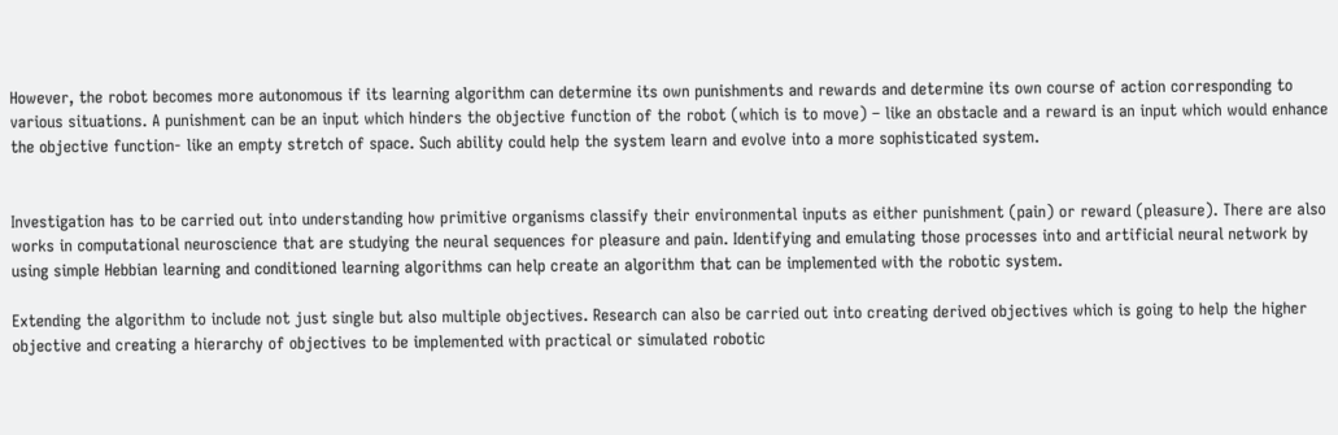However, the robot becomes more autonomous if its learning algorithm can determine its own punishments and rewards and determine its own course of action corresponding to various situations. A punishment can be an input which hinders the objective function of the robot (which is to move) – like an obstacle and a reward is an input which would enhance the objective function- like an empty stretch of space. Such ability could help the system learn and evolve into a more sophisticated system.


Investigation has to be carried out into understanding how primitive organisms classify their environmental inputs as either punishment (pain) or reward (pleasure). There are also works in computational neuroscience that are studying the neural sequences for pleasure and pain. Identifying and emulating those processes into and artificial neural network by using simple Hebbian learning and conditioned learning algorithms can help create an algorithm that can be implemented with the robotic system.

Extending the algorithm to include not just single but also multiple objectives. Research can also be carried out into creating derived objectives which is going to help the higher objective and creating a hierarchy of objectives to be implemented with practical or simulated robotic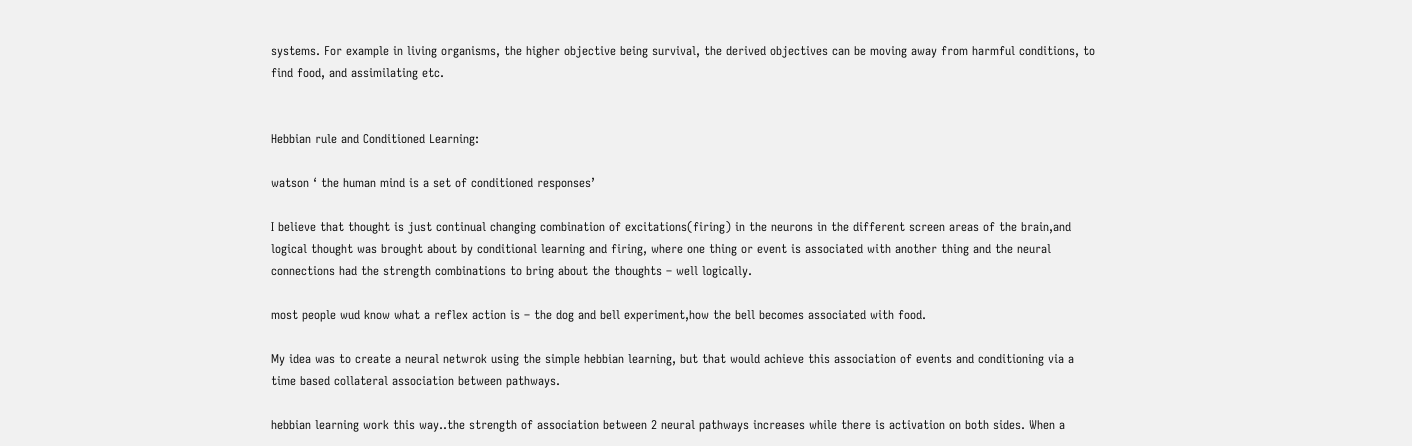systems. For example in living organisms, the higher objective being survival, the derived objectives can be moving away from harmful conditions, to find food, and assimilating etc.


Hebbian rule and Conditioned Learning:

watson ‘ the human mind is a set of conditioned responses’

I believe that thought is just continual changing combination of excitations(firing) in the neurons in the different screen areas of the brain,and logical thought was brought about by conditional learning and firing, where one thing or event is associated with another thing and the neural connections had the strength combinations to bring about the thoughts – well logically.

most people wud know what a reflex action is – the dog and bell experiment,how the bell becomes associated with food.

My idea was to create a neural netwrok using the simple hebbian learning, but that would achieve this association of events and conditioning via a time based collateral association between pathways.

hebbian learning work this way..the strength of association between 2 neural pathways increases while there is activation on both sides. When a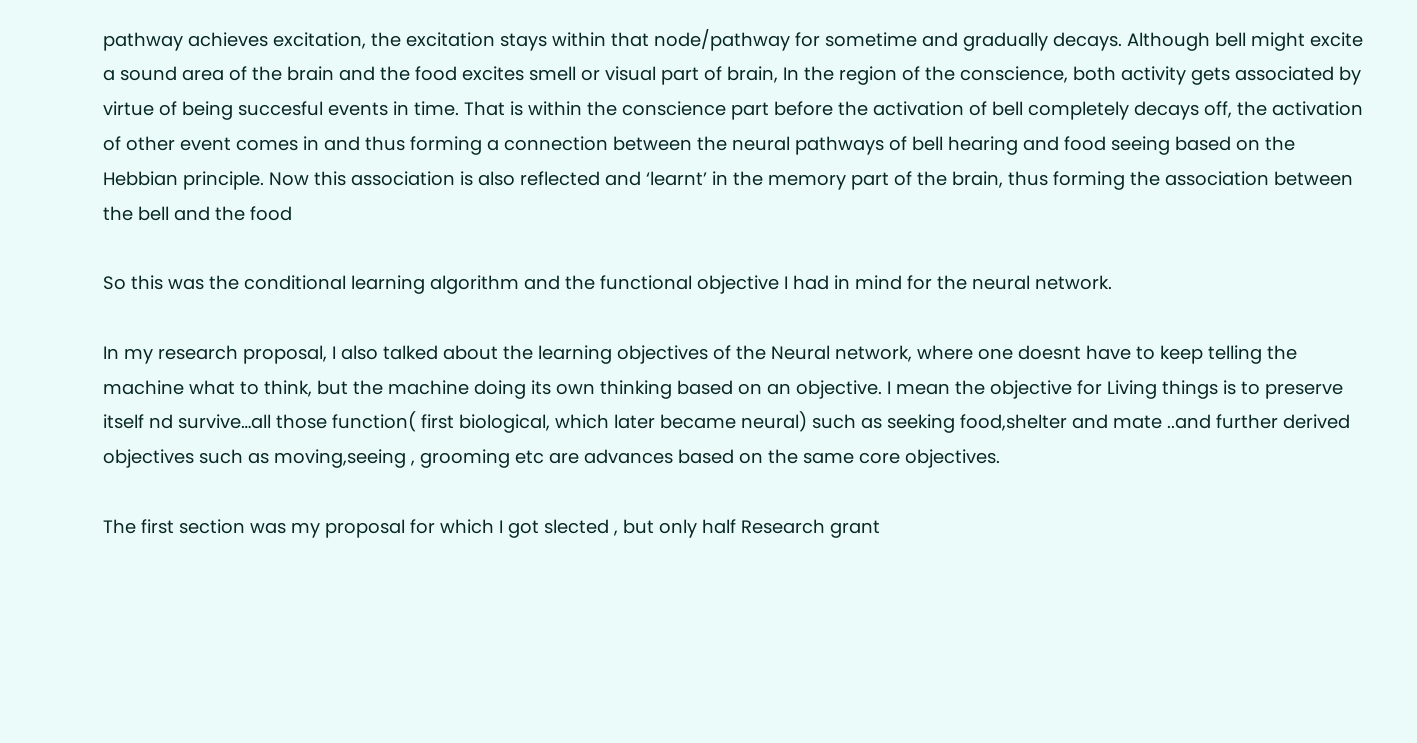pathway achieves excitation, the excitation stays within that node/pathway for sometime and gradually decays. Although bell might excite a sound area of the brain and the food excites smell or visual part of brain, In the region of the conscience, both activity gets associated by virtue of being succesful events in time. That is within the conscience part before the activation of bell completely decays off, the activation of other event comes in and thus forming a connection between the neural pathways of bell hearing and food seeing based on the Hebbian principle. Now this association is also reflected and ‘learnt’ in the memory part of the brain, thus forming the association between the bell and the food

So this was the conditional learning algorithm and the functional objective I had in mind for the neural network.

In my research proposal, I also talked about the learning objectives of the Neural network, where one doesnt have to keep telling the machine what to think, but the machine doing its own thinking based on an objective. I mean the objective for Living things is to preserve itself nd survive…all those function( first biological, which later became neural) such as seeking food,shelter and mate ..and further derived objectives such as moving,seeing , grooming etc are advances based on the same core objectives.

The first section was my proposal for which I got slected , but only half Research grant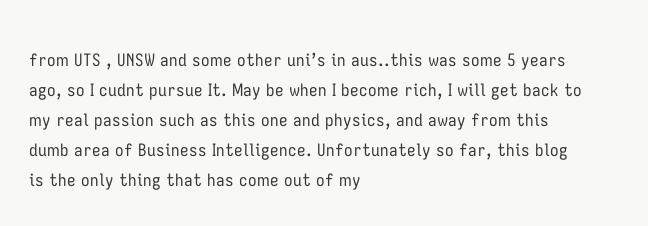from UTS , UNSW and some other uni’s in aus..this was some 5 years ago, so I cudnt pursue It. May be when I become rich, I will get back to my real passion such as this one and physics, and away from this dumb area of Business Intelligence. Unfortunately so far, this blog is the only thing that has come out of my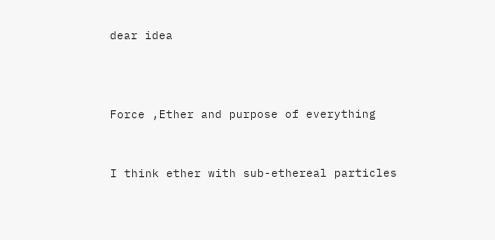dear idea



Force ,Ether and purpose of everything


I think ether with sub-ethereal particles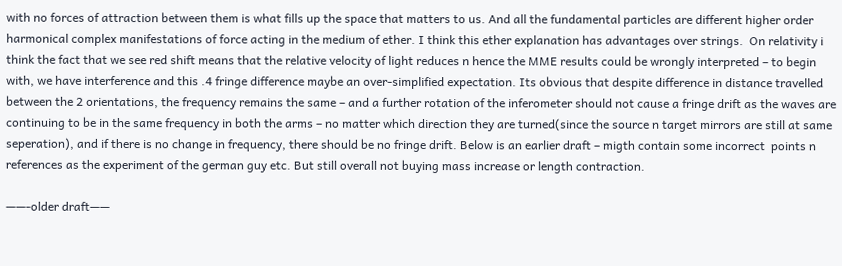with no forces of attraction between them is what fills up the space that matters to us. And all the fundamental particles are different higher order harmonical complex manifestations of force acting in the medium of ether. I think this ether explanation has advantages over strings.  On relativity i think the fact that we see red shift means that the relative velocity of light reduces n hence the MME results could be wrongly interpreted – to begin with, we have interference and this .4 fringe difference maybe an over-simplified expectation. Its obvious that despite difference in distance travelled between the 2 orientations, the frequency remains the same – and a further rotation of the inferometer should not cause a fringe drift as the waves are continuing to be in the same frequency in both the arms – no matter which direction they are turned(since the source n target mirrors are still at same seperation), and if there is no change in frequency, there should be no fringe drift. Below is an earlier draft – migth contain some incorrect  points n references as the experiment of the german guy etc. But still overall not buying mass increase or length contraction.

——-older draft——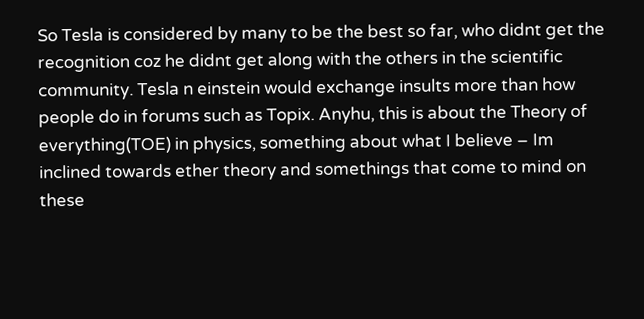So Tesla is considered by many to be the best so far, who didnt get the recognition coz he didnt get along with the others in the scientific community. Tesla n einstein would exchange insults more than how people do in forums such as Topix. Anyhu, this is about the Theory of everything(TOE) in physics, something about what I believe – Im inclined towards ether theory and somethings that come to mind on these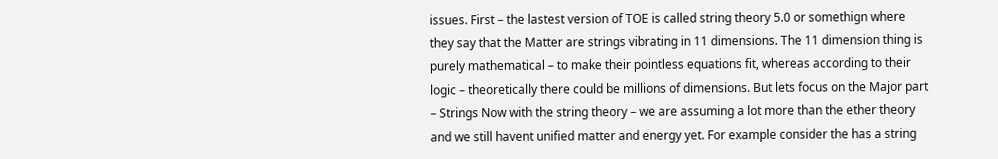issues. First – the lastest version of TOE is called string theory 5.0 or somethign where they say that the Matter are strings vibrating in 11 dimensions. The 11 dimension thing is purely mathematical – to make their pointless equations fit, whereas according to their logic – theoretically there could be millions of dimensions. But lets focus on the Major part – Strings Now with the string theory – we are assuming a lot more than the ether theory and we still havent unified matter and energy yet. For example consider the has a string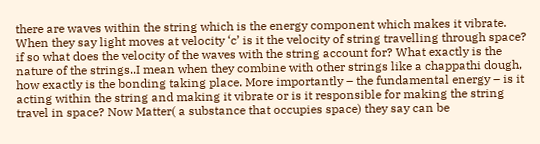there are waves within the string which is the energy component which makes it vibrate. When they say light moves at velocity ‘c’ is it the velocity of string travelling through space? if so what does the velocity of the waves with the string account for? What exactly is the nature of the strings..I mean when they combine with other strings like a chappathi dough, how exactly is the bonding taking place. More importantly – the fundamental energy – is it acting within the string and making it vibrate or is it responsible for making the string travel in space? Now Matter( a substance that occupies space) they say can be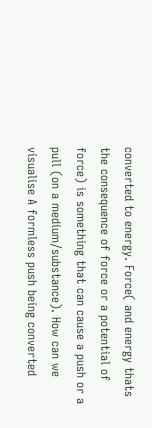converted to energy. Force( and energy thats the consequence of force or a potential of force) is something that can cause a push or a pull (on a medium/substance). How can we visualise A formless push being converted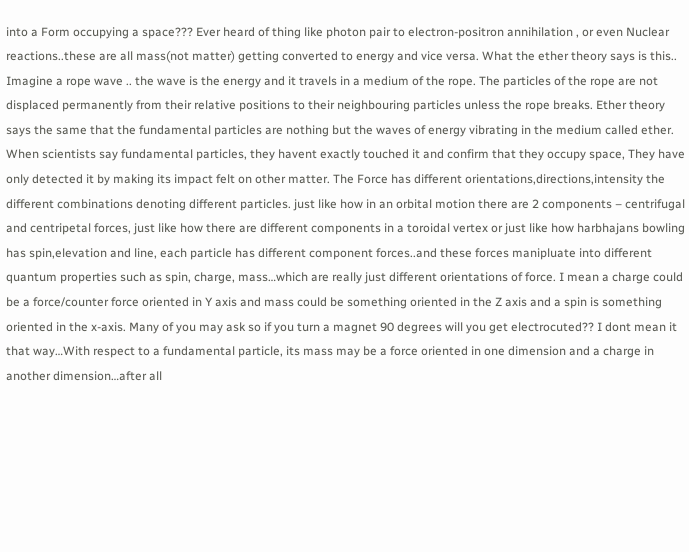into a Form occupying a space??? Ever heard of thing like photon pair to electron-positron annihilation , or even Nuclear reactions..these are all mass(not matter) getting converted to energy and vice versa. What the ether theory says is this.. Imagine a rope wave .. the wave is the energy and it travels in a medium of the rope. The particles of the rope are not displaced permanently from their relative positions to their neighbouring particles unless the rope breaks. Ether theory says the same that the fundamental particles are nothing but the waves of energy vibrating in the medium called ether. When scientists say fundamental particles, they havent exactly touched it and confirm that they occupy space, They have only detected it by making its impact felt on other matter. The Force has different orientations,directions,intensity the different combinations denoting different particles. just like how in an orbital motion there are 2 components – centrifugal and centripetal forces, just like how there are different components in a toroidal vertex or just like how harbhajans bowling has spin,elevation and line, each particle has different component forces..and these forces manipluate into different quantum properties such as spin, charge, mass…which are really just different orientations of force. I mean a charge could be a force/counter force oriented in Y axis and mass could be something oriented in the Z axis and a spin is something oriented in the x-axis. Many of you may ask so if you turn a magnet 90 degrees will you get electrocuted?? I dont mean it that way…With respect to a fundamental particle, its mass may be a force oriented in one dimension and a charge in another dimension…after all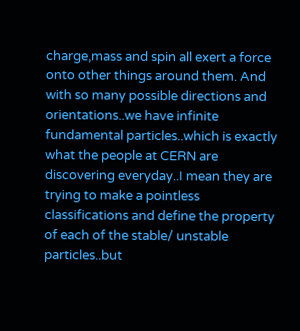charge,mass and spin all exert a force onto other things around them. And with so many possible directions and orientations..we have infinite fundamental particles..which is exactly what the people at CERN are discovering everyday..I mean they are trying to make a pointless classifications and define the property of each of the stable/ unstable particles..but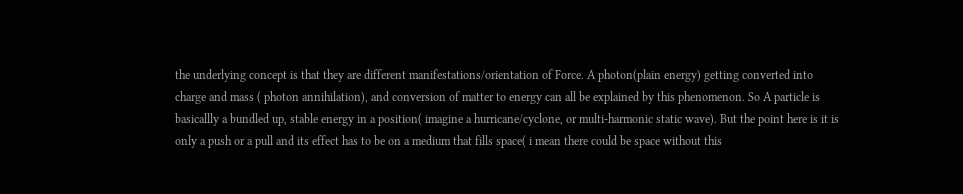the underlying concept is that they are different manifestations/orientation of Force. A photon(plain energy) getting converted into charge and mass ( photon annihilation), and conversion of matter to energy can all be explained by this phenomenon. So A particle is basicallly a bundled up, stable energy in a position( imagine a hurricane/cyclone, or multi-harmonic static wave). But the point here is it is only a push or a pull and its effect has to be on a medium that fills space( i mean there could be space without this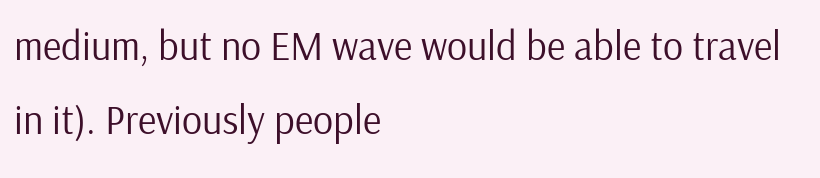medium, but no EM wave would be able to travel in it). Previously people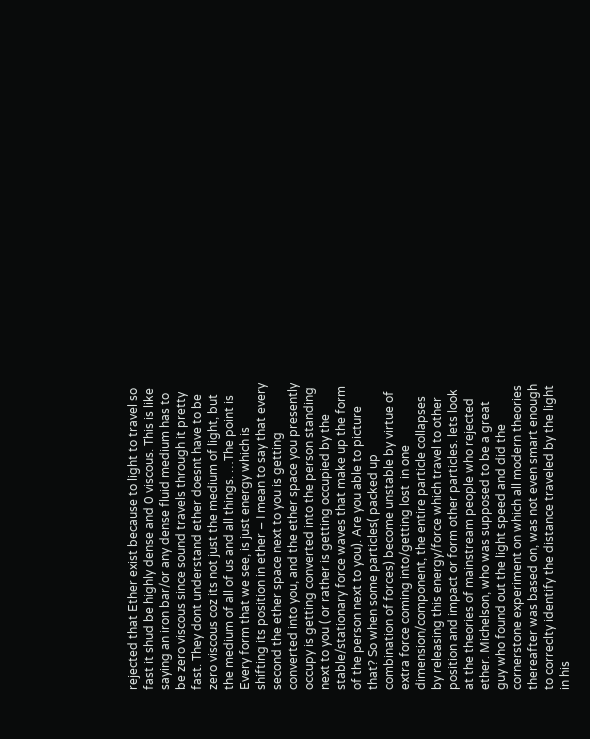rejected that Ether exist because to light to travel so fast it shud be highly dense and 0 viscous. This is like saying an iron bar/or any dense fluid medium has to be zero viscous since sound travels through it pretty fast. They dont understand ether doesnt have to be zero viscous coz its not just the medium of light, but the medium of all of us and all things. …The point is Every form that we see, is just energy which is shifting its position in ether – I mean to say that every second the ether space next to you is getting converted into you, and the ether space you presently occupy is getting converted into the person standing next to you ( or rather is getting occupied by the stable/stationary force waves that make up the form of the person next to you). Are you able to picture that? So when some particles( packed up combination of forces) become unstable by virtue of extra force coming into/getting lost  in one dimension/component, the entire particle collapses by releasing this energy/force which travel to other position and impact or form other particles. lets look at the theories of mainstream people who rejected ether. Michelson, who was supposed to be a great guy who found out the light speed and did the cornerstone experiment on which all modern theories thereafter was based on, was not even smart enough to correclty identify the distance traveled by the light in his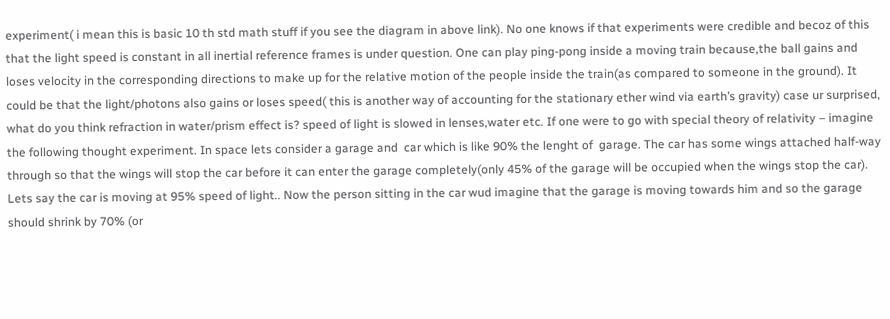experiment( i mean this is basic 10 th std math stuff if you see the diagram in above link). No one knows if that experiments were credible and becoz of this that the light speed is constant in all inertial reference frames is under question. One can play ping-pong inside a moving train because,the ball gains and loses velocity in the corresponding directions to make up for the relative motion of the people inside the train(as compared to someone in the ground). It could be that the light/photons also gains or loses speed( this is another way of accounting for the stationary ether wind via earth’s gravity) case ur surprised, what do you think refraction in water/prism effect is? speed of light is slowed in lenses,water etc. If one were to go with special theory of relativity – imagine the following thought experiment. In space lets consider a garage and  car which is like 90% the lenght of  garage. The car has some wings attached half-way through so that the wings will stop the car before it can enter the garage completely(only 45% of the garage will be occupied when the wings stop the car).  Lets say the car is moving at 95% speed of light.. Now the person sitting in the car wud imagine that the garage is moving towards him and so the garage should shrink by 70% (or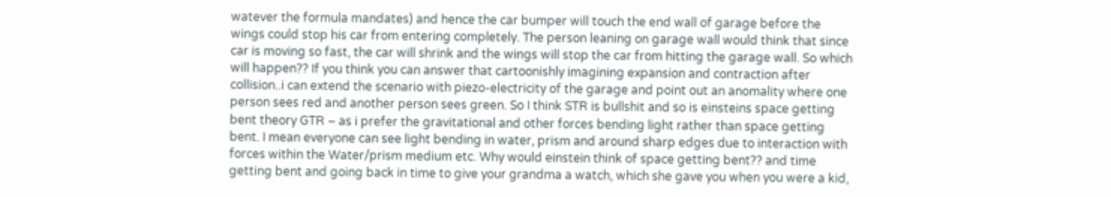watever the formula mandates) and hence the car bumper will touch the end wall of garage before the wings could stop his car from entering completely. The person leaning on garage wall would think that since car is moving so fast, the car will shrink and the wings will stop the car from hitting the garage wall. So which will happen?? If you think you can answer that cartoonishly imagining expansion and contraction after collision..i can extend the scenario with piezo-electricity of the garage and point out an anomality where one person sees red and another person sees green. So I think STR is bullshit and so is einsteins space getting bent theory GTR – as i prefer the gravitational and other forces bending light rather than space getting bent. I mean everyone can see light bending in water, prism and around sharp edges due to interaction with forces within the Water/prism medium etc. Why would einstein think of space getting bent?? and time getting bent and going back in time to give your grandma a watch, which she gave you when you were a kid,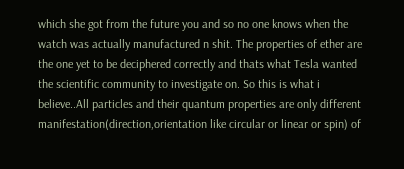which she got from the future you and so no one knows when the watch was actually manufactured n shit. The properties of ether are the one yet to be deciphered correctly and thats what Tesla wanted the scientific community to investigate on. So this is what i believe..All particles and their quantum properties are only different manifestation(direction,orientation like circular or linear or spin) of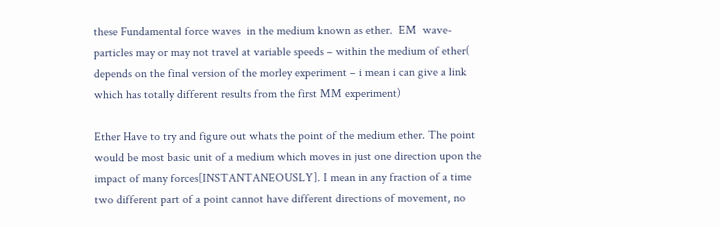these Fundamental force waves  in the medium known as ether.  EM  wave-particles may or may not travel at variable speeds – within the medium of ether( depends on the final version of the morley experiment – i mean i can give a link which has totally different results from the first MM experiment)

Ether Have to try and figure out whats the point of the medium ether. The point would be most basic unit of a medium which moves in just one direction upon the impact of many forces[INSTANTANEOUSLY]. I mean in any fraction of a time two different part of a point cannot have different directions of movement, no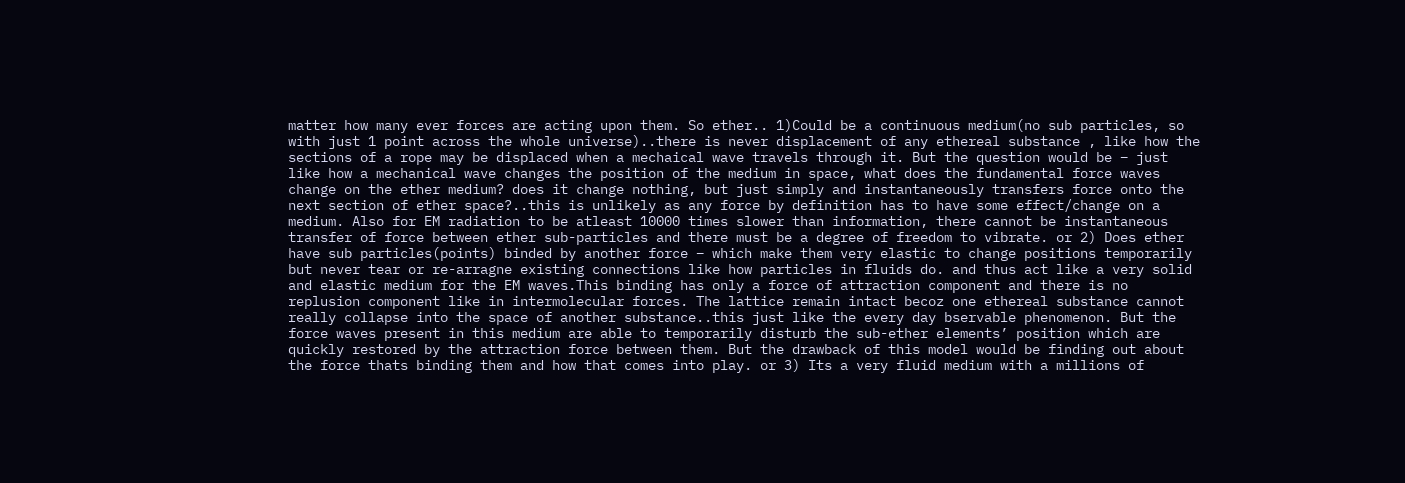matter how many ever forces are acting upon them. So ether.. 1)Could be a continuous medium(no sub particles, so with just 1 point across the whole universe)..there is never displacement of any ethereal substance , like how the sections of a rope may be displaced when a mechaical wave travels through it. But the question would be – just like how a mechanical wave changes the position of the medium in space, what does the fundamental force waves change on the ether medium? does it change nothing, but just simply and instantaneously transfers force onto the next section of ether space?..this is unlikely as any force by definition has to have some effect/change on a medium. Also for EM radiation to be atleast 10000 times slower than information, there cannot be instantaneous transfer of force between ether sub-particles and there must be a degree of freedom to vibrate. or 2) Does ether have sub particles(points) binded by another force – which make them very elastic to change positions temporarily but never tear or re-arragne existing connections like how particles in fluids do. and thus act like a very solid and elastic medium for the EM waves.This binding has only a force of attraction component and there is no replusion component like in intermolecular forces. The lattice remain intact becoz one ethereal substance cannot really collapse into the space of another substance..this just like the every day bservable phenomenon. But the force waves present in this medium are able to temporarily disturb the sub-ether elements’ position which are quickly restored by the attraction force between them. But the drawback of this model would be finding out about the force thats binding them and how that comes into play. or 3) Its a very fluid medium with a millions of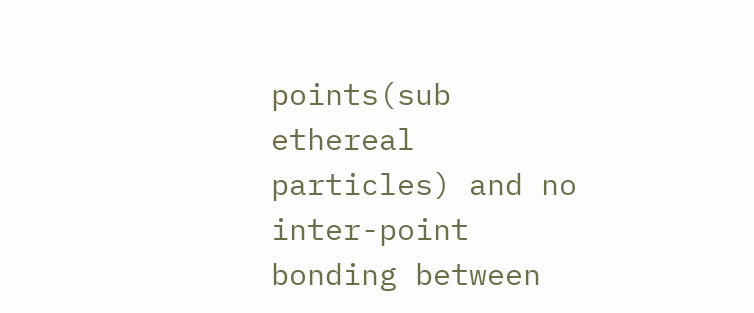points(sub ethereal particles) and no inter-point bonding between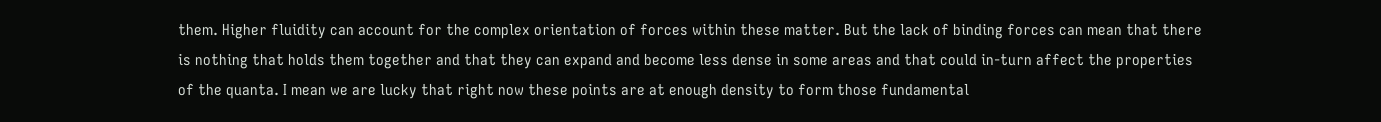them. Higher fluidity can account for the complex orientation of forces within these matter. But the lack of binding forces can mean that there is nothing that holds them together and that they can expand and become less dense in some areas and that could in-turn affect the properties of the quanta. I mean we are lucky that right now these points are at enough density to form those fundamental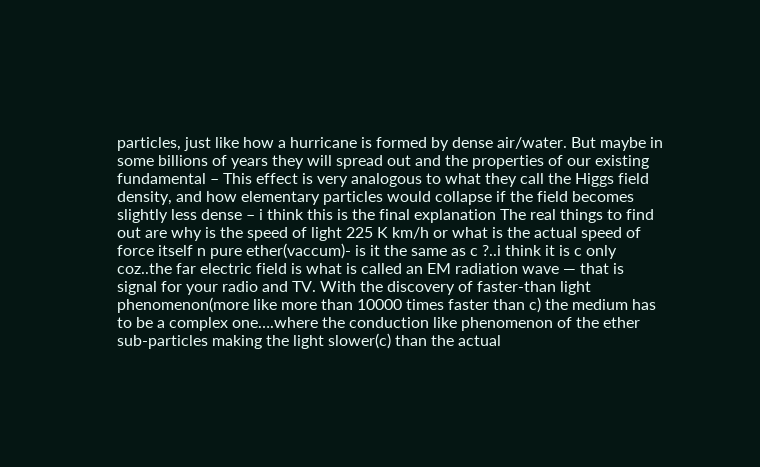particles, just like how a hurricane is formed by dense air/water. But maybe in some billions of years they will spread out and the properties of our existing fundamental – This effect is very analogous to what they call the Higgs field density, and how elementary particles would collapse if the field becomes slightly less dense – i think this is the final explanation The real things to find out are why is the speed of light 225 K km/h or what is the actual speed of force itself n pure ether(vaccum)- is it the same as c ?..i think it is c only coz..the far electric field is what is called an EM radiation wave — that is signal for your radio and TV. With the discovery of faster-than light phenomenon(more like more than 10000 times faster than c) the medium has to be a complex one….where the conduction like phenomenon of the ether sub-particles making the light slower(c) than the actual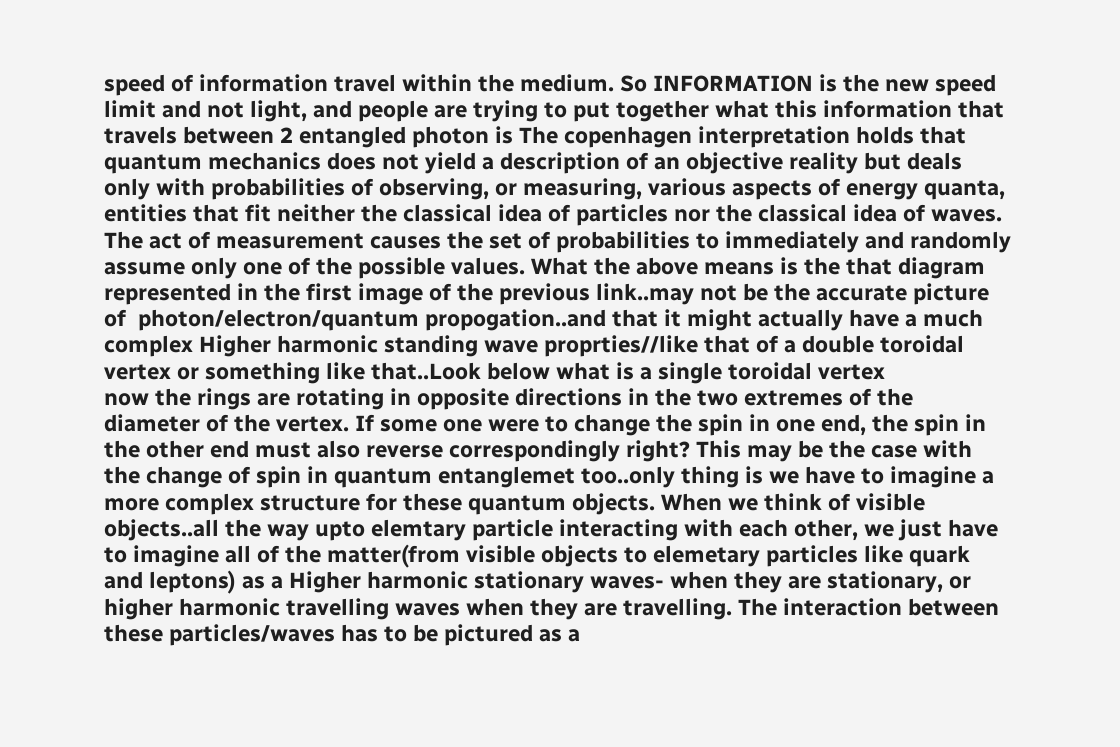speed of information travel within the medium. So INFORMATION is the new speed limit and not light, and people are trying to put together what this information that travels between 2 entangled photon is The copenhagen interpretation holds that quantum mechanics does not yield a description of an objective reality but deals only with probabilities of observing, or measuring, various aspects of energy quanta, entities that fit neither the classical idea of particles nor the classical idea of waves. The act of measurement causes the set of probabilities to immediately and randomly assume only one of the possible values. What the above means is the that diagram represented in the first image of the previous link..may not be the accurate picture of  photon/electron/quantum propogation..and that it might actually have a much complex Higher harmonic standing wave proprties//like that of a double toroidal vertex or something like that..Look below what is a single toroidal vertex
now the rings are rotating in opposite directions in the two extremes of the diameter of the vertex. If some one were to change the spin in one end, the spin in the other end must also reverse correspondingly right? This may be the case with the change of spin in quantum entanglemet too..only thing is we have to imagine a more complex structure for these quantum objects. When we think of visible objects..all the way upto elemtary particle interacting with each other, we just have to imagine all of the matter(from visible objects to elemetary particles like quark and leptons) as a Higher harmonic stationary waves- when they are stationary, or higher harmonic travelling waves when they are travelling. The interaction between these particles/waves has to be pictured as a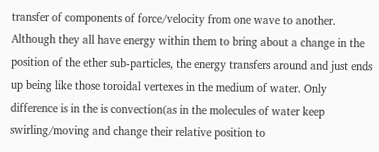transfer of components of force/velocity from one wave to another. Although they all have energy within them to bring about a change in the position of the ether sub-particles, the energy transfers around and just ends up being like those toroidal vertexes in the medium of water. Only difference is in the is convection(as in the molecules of water keep swirling/moving and change their relative position to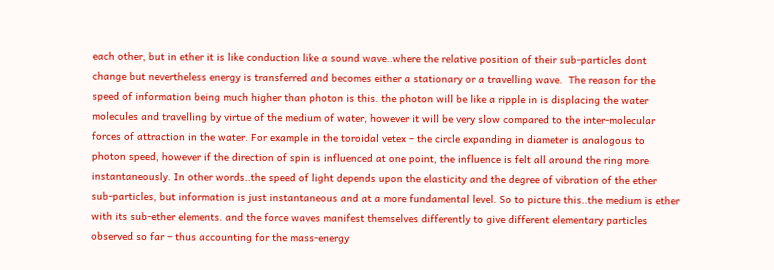each other, but in ether it is like conduction like a sound wave..where the relative position of their sub-particles dont change but nevertheless energy is transferred and becomes either a stationary or a travelling wave.  The reason for the speed of information being much higher than photon is this. the photon will be like a ripple in is displacing the water molecules and travelling by virtue of the medium of water, however it will be very slow compared to the inter-molecular forces of attraction in the water. For example in the toroidal vetex – the circle expanding in diameter is analogous to photon speed, however if the direction of spin is influenced at one point, the influence is felt all around the ring more instantaneously. In other words..the speed of light depends upon the elasticity and the degree of vibration of the ether sub-particles, but information is just instantaneous and at a more fundamental level. So to picture this..the medium is ether with its sub-ether elements. and the force waves manifest themselves differently to give different elementary particles observed so far – thus accounting for the mass-energy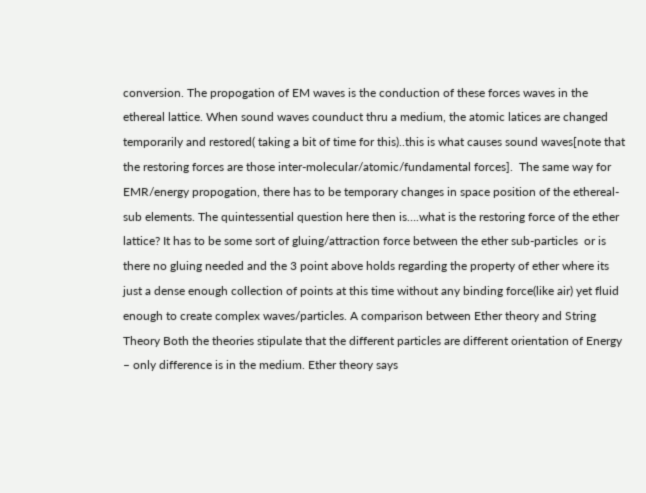conversion. The propogation of EM waves is the conduction of these forces waves in the ethereal lattice. When sound waves counduct thru a medium, the atomic latices are changed temporarily and restored( taking a bit of time for this)..this is what causes sound waves[note that the restoring forces are those inter-molecular/atomic/fundamental forces].  The same way for EMR/energy propogation, there has to be temporary changes in space position of the ethereal-sub elements. The quintessential question here then is….what is the restoring force of the ether lattice? It has to be some sort of gluing/attraction force between the ether sub-particles  or is there no gluing needed and the 3 point above holds regarding the property of ether where its just a dense enough collection of points at this time without any binding force(like air) yet fluid enough to create complex waves/particles. A comparison between Ether theory and String Theory Both the theories stipulate that the different particles are different orientation of Energy – only difference is in the medium. Ether theory says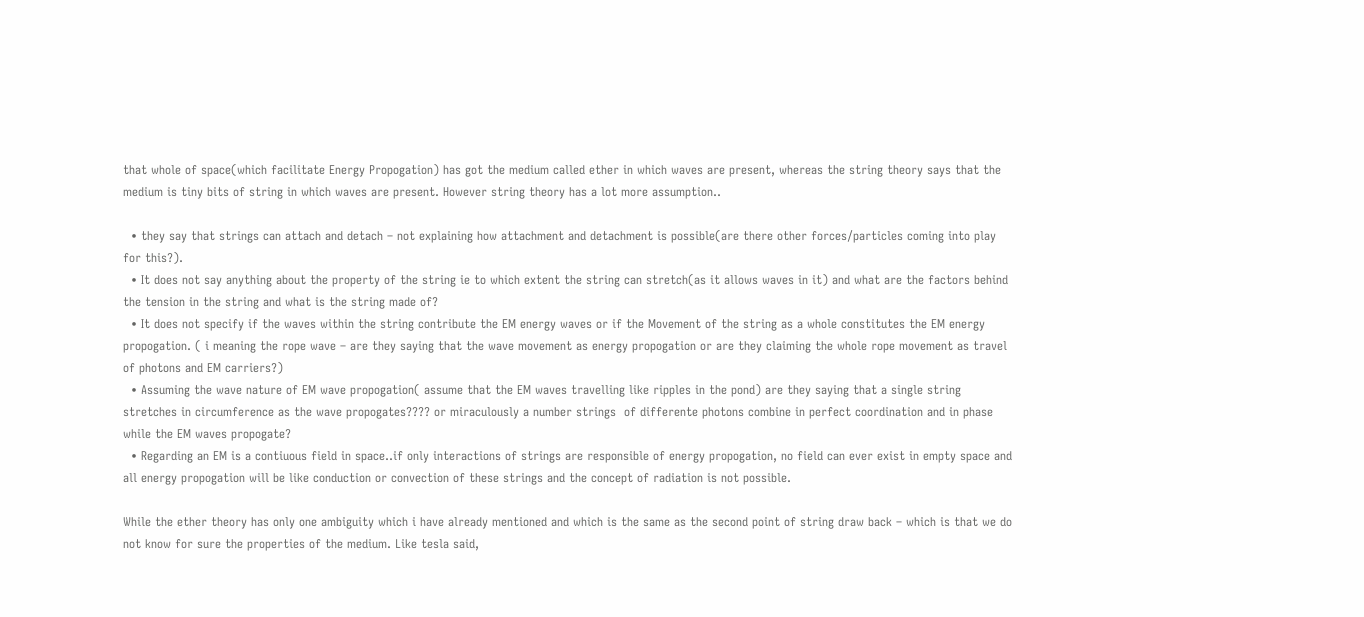that whole of space(which facilitate Energy Propogation) has got the medium called ether in which waves are present, whereas the string theory says that the medium is tiny bits of string in which waves are present. However string theory has a lot more assumption..

  • they say that strings can attach and detach – not explaining how attachment and detachment is possible(are there other forces/particles coming into play for this?).
  • It does not say anything about the property of the string ie to which extent the string can stretch(as it allows waves in it) and what are the factors behind the tension in the string and what is the string made of?
  • It does not specify if the waves within the string contribute the EM energy waves or if the Movement of the string as a whole constitutes the EM energy propogation. ( i meaning the rope wave – are they saying that the wave movement as energy propogation or are they claiming the whole rope movement as travel of photons and EM carriers?)
  • Assuming the wave nature of EM wave propogation( assume that the EM waves travelling like ripples in the pond) are they saying that a single string  stretches in circumference as the wave propogates???? or miraculously a number strings  of differente photons combine in perfect coordination and in phase while the EM waves propogate?
  • Regarding an EM is a contiuous field in space..if only interactions of strings are responsible of energy propogation, no field can ever exist in empty space and all energy propogation will be like conduction or convection of these strings and the concept of radiation is not possible.

While the ether theory has only one ambiguity which i have already mentioned and which is the same as the second point of string draw back – which is that we do not know for sure the properties of the medium. Like tesla said,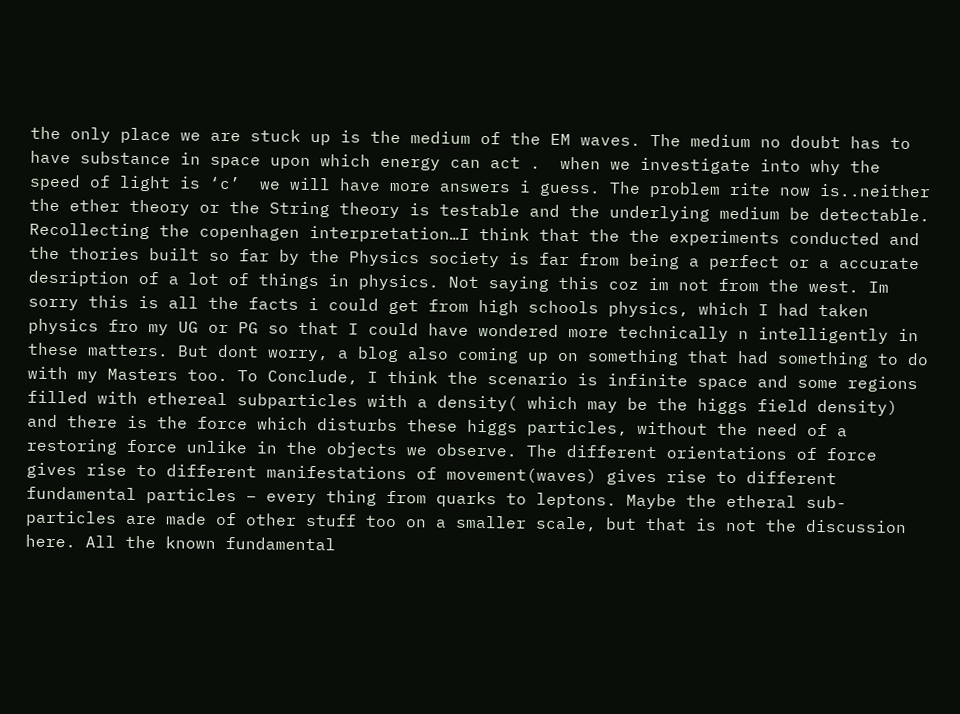the only place we are stuck up is the medium of the EM waves. The medium no doubt has to have substance in space upon which energy can act .  when we investigate into why the speed of light is ‘c’  we will have more answers i guess. The problem rite now is..neither the ether theory or the String theory is testable and the underlying medium be detectable. Recollecting the copenhagen interpretation…I think that the the experiments conducted and the thories built so far by the Physics society is far from being a perfect or a accurate desription of a lot of things in physics. Not saying this coz im not from the west. Im sorry this is all the facts i could get from high schools physics, which I had taken physics fro my UG or PG so that I could have wondered more technically n intelligently in these matters. But dont worry, a blog also coming up on something that had something to do with my Masters too. To Conclude, I think the scenario is infinite space and some regions filled with ethereal subparticles with a density( which may be the higgs field density) and there is the force which disturbs these higgs particles, without the need of a restoring force unlike in the objects we observe. The different orientations of force gives rise to different manifestations of movement(waves) gives rise to different fundamental particles – every thing from quarks to leptons. Maybe the etheral sub-particles are made of other stuff too on a smaller scale, but that is not the discussion here. All the known fundamental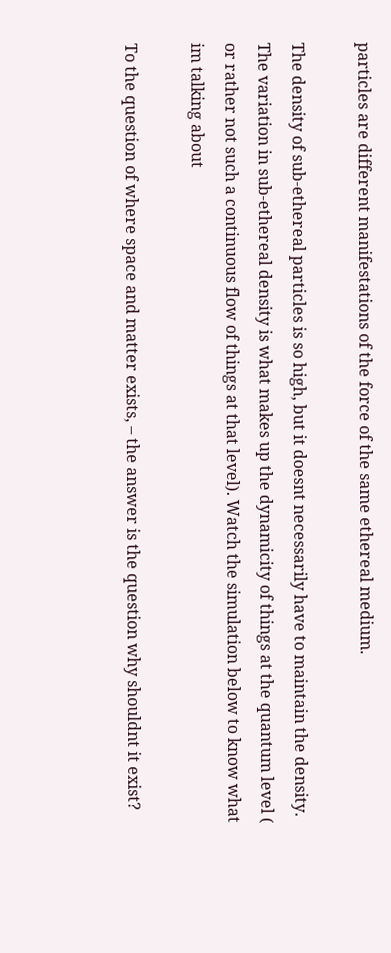particles are different manifestations of the force of the same ethereal medium.

The density of sub-ethereal particles is so high, but it doesnt necessarily have to maintain the density. The variation in sub-ethereal density is what makes up the dynamicity of things at the quantum level ( or rather not such a continuous flow of things at that level). Watch the simulation below to know what im talking about

To the question of where space and matter exists, – the answer is the question why shouldnt it exist?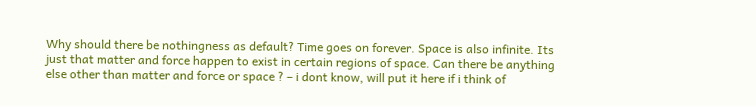Why should there be nothingness as default? Time goes on forever. Space is also infinite. Its just that matter and force happen to exist in certain regions of space. Can there be anything else other than matter and force or space ? – i dont know, will put it here if i think of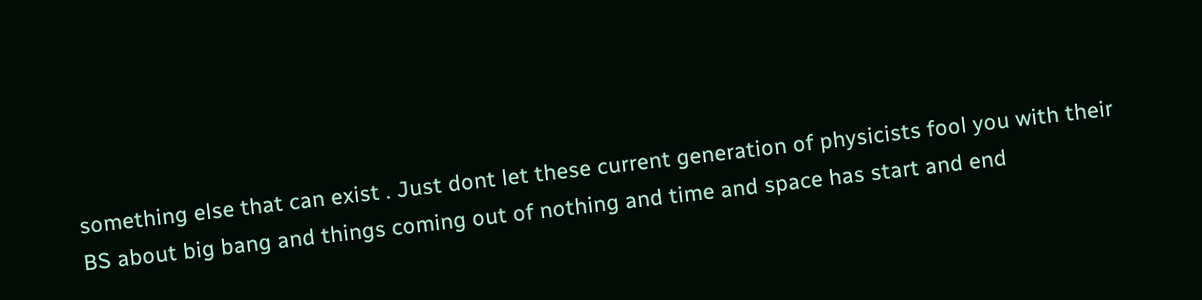something else that can exist . Just dont let these current generation of physicists fool you with their BS about big bang and things coming out of nothing and time and space has start and end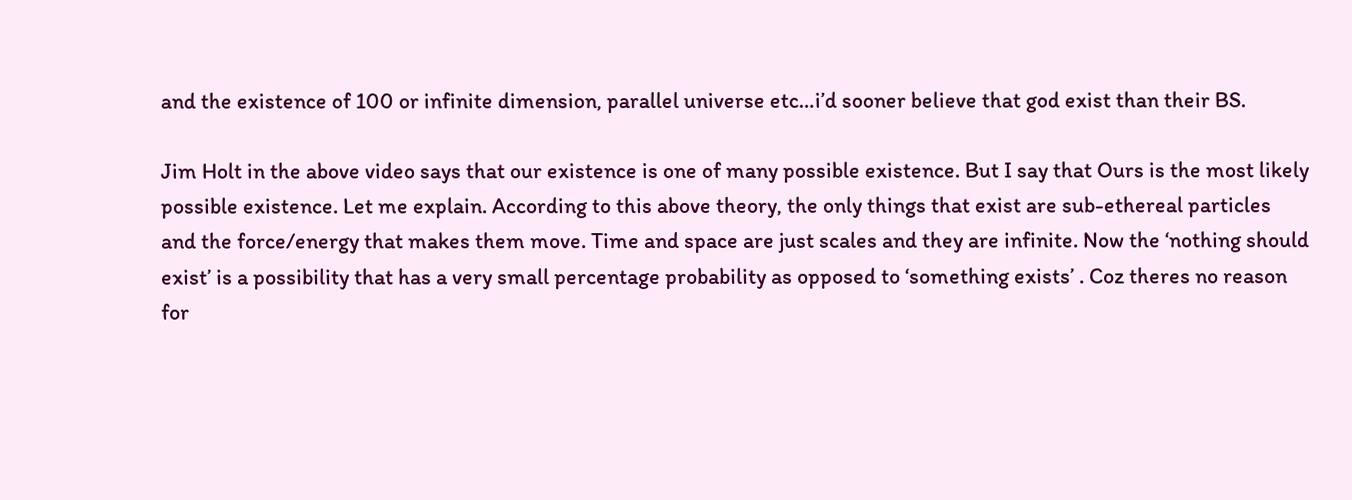and the existence of 100 or infinite dimension, parallel universe etc…i’d sooner believe that god exist than their BS.

Jim Holt in the above video says that our existence is one of many possible existence. But I say that Ours is the most likely possible existence. Let me explain. According to this above theory, the only things that exist are sub-ethereal particles and the force/energy that makes them move. Time and space are just scales and they are infinite. Now the ‘nothing should exist’ is a possibility that has a very small percentage probability as opposed to ‘something exists’ . Coz theres no reason for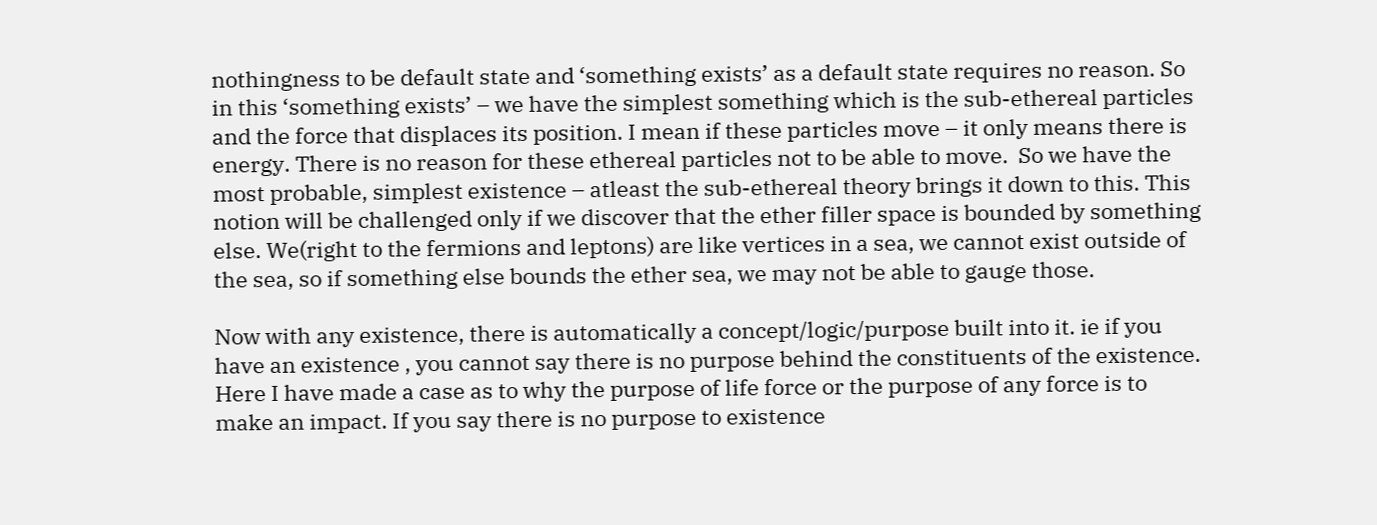nothingness to be default state and ‘something exists’ as a default state requires no reason. So in this ‘something exists’ – we have the simplest something which is the sub-ethereal particles and the force that displaces its position. I mean if these particles move – it only means there is energy. There is no reason for these ethereal particles not to be able to move.  So we have the most probable, simplest existence – atleast the sub-ethereal theory brings it down to this. This notion will be challenged only if we discover that the ether filler space is bounded by something else. We(right to the fermions and leptons) are like vertices in a sea, we cannot exist outside of the sea, so if something else bounds the ether sea, we may not be able to gauge those.

Now with any existence, there is automatically a concept/logic/purpose built into it. ie if you have an existence , you cannot say there is no purpose behind the constituents of the existence. Here I have made a case as to why the purpose of life force or the purpose of any force is to make an impact. If you say there is no purpose to existence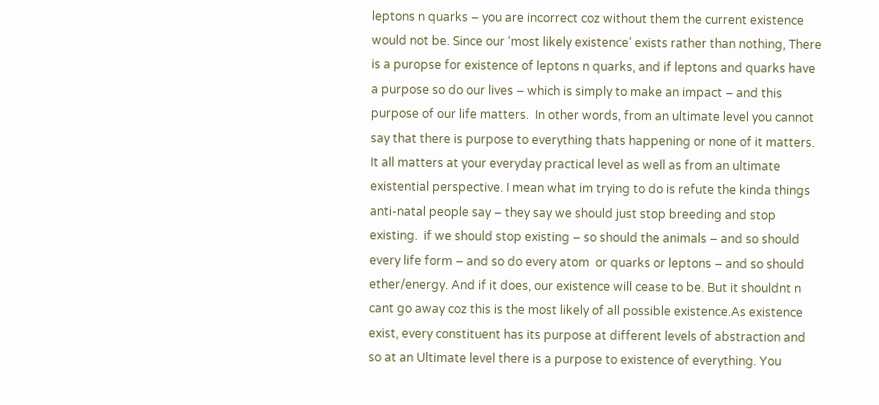leptons n quarks – you are incorrect coz without them the current existence would not be. Since our ‘most likely existence’ exists rather than nothing, There is a puropse for existence of leptons n quarks, and if leptons and quarks have a purpose so do our lives – which is simply to make an impact – and this purpose of our life matters.  In other words, from an ultimate level you cannot say that there is purpose to everything thats happening or none of it matters. It all matters at your everyday practical level as well as from an ultimate existential perspective. I mean what im trying to do is refute the kinda things anti-natal people say – they say we should just stop breeding and stop existing.  if we should stop existing – so should the animals – and so should every life form – and so do every atom  or quarks or leptons – and so should ether/energy. And if it does, our existence will cease to be. But it shouldnt n cant go away coz this is the most likely of all possible existence.As existence exist, every constituent has its purpose at different levels of abstraction and so at an Ultimate level there is a purpose to existence of everything. You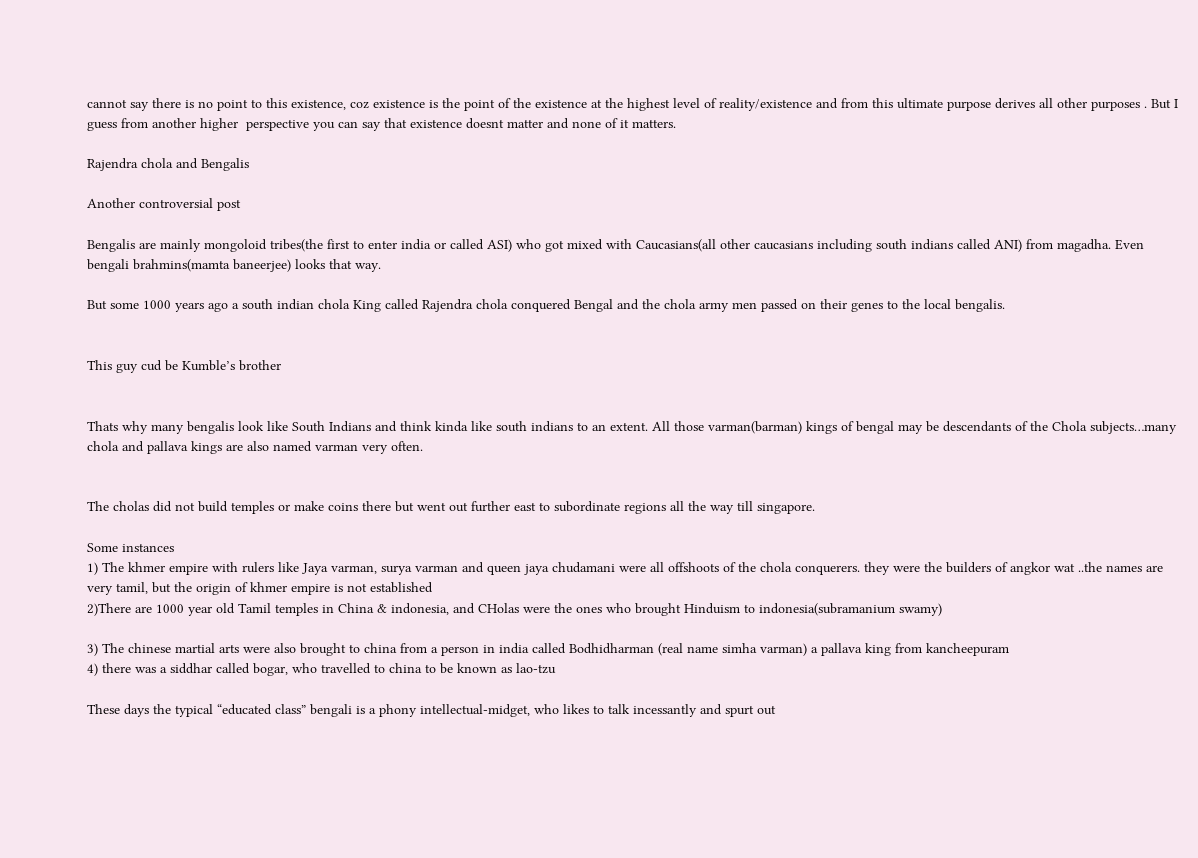cannot say there is no point to this existence, coz existence is the point of the existence at the highest level of reality/existence and from this ultimate purpose derives all other purposes . But I guess from another higher  perspective you can say that existence doesnt matter and none of it matters.

Rajendra chola and Bengalis

Another controversial post

Bengalis are mainly mongoloid tribes(the first to enter india or called ASI) who got mixed with Caucasians(all other caucasians including south indians called ANI) from magadha. Even bengali brahmins(mamta baneerjee) looks that way.

But some 1000 years ago a south indian chola King called Rajendra chola conquered Bengal and the chola army men passed on their genes to the local bengalis.


This guy cud be Kumble’s brother


Thats why many bengalis look like South Indians and think kinda like south indians to an extent. All those varman(barman) kings of bengal may be descendants of the Chola subjects…many chola and pallava kings are also named varman very often.


The cholas did not build temples or make coins there but went out further east to subordinate regions all the way till singapore.

Some instances
1) The khmer empire with rulers like Jaya varman, surya varman and queen jaya chudamani were all offshoots of the chola conquerers. they were the builders of angkor wat ..the names are very tamil, but the origin of khmer empire is not established
2)There are 1000 year old Tamil temples in China & indonesia, and CHolas were the ones who brought Hinduism to indonesia(subramanium swamy)

3) The chinese martial arts were also brought to china from a person in india called Bodhidharman (real name simha varman) a pallava king from kancheepuram
4) there was a siddhar called bogar, who travelled to china to be known as lao-tzu

These days the typical “educated class” bengali is a phony intellectual-midget, who likes to talk incessantly and spurt out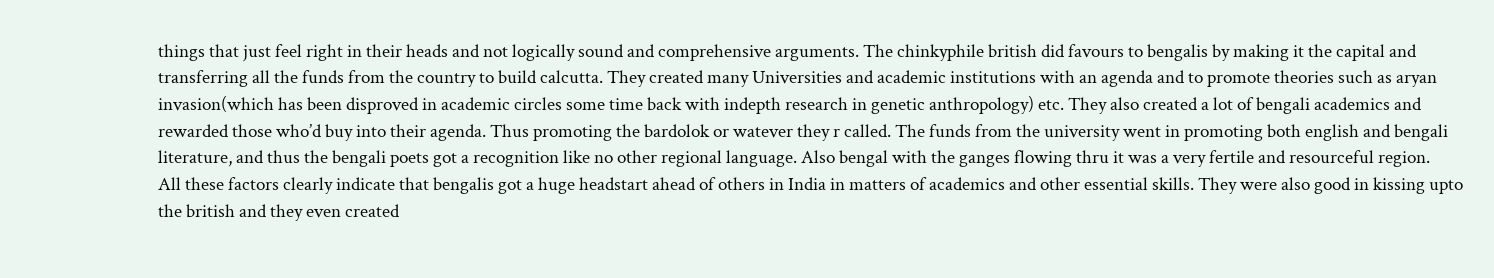things that just feel right in their heads and not logically sound and comprehensive arguments. The chinkyphile british did favours to bengalis by making it the capital and transferring all the funds from the country to build calcutta. They created many Universities and academic institutions with an agenda and to promote theories such as aryan invasion(which has been disproved in academic circles some time back with indepth research in genetic anthropology) etc. They also created a lot of bengali academics and rewarded those who’d buy into their agenda. Thus promoting the bardolok or watever they r called. The funds from the university went in promoting both english and bengali literature, and thus the bengali poets got a recognition like no other regional language. Also bengal with the ganges flowing thru it was a very fertile and resourceful region.
All these factors clearly indicate that bengalis got a huge headstart ahead of others in India in matters of academics and other essential skills. They were also good in kissing upto the british and they even created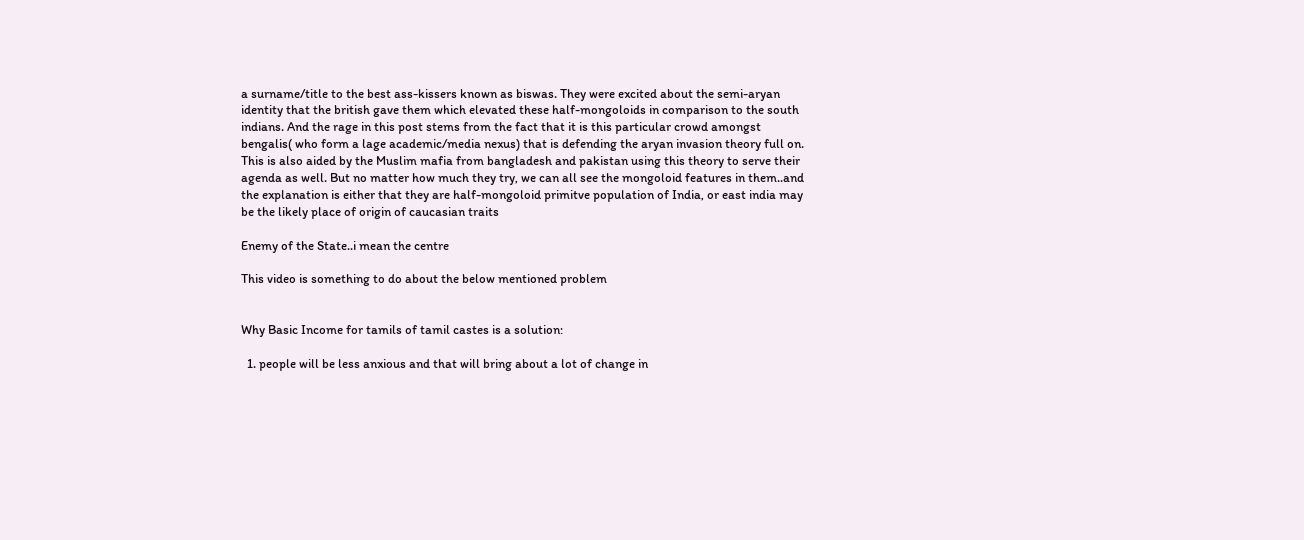a surname/title to the best ass-kissers known as biswas. They were excited about the semi-aryan identity that the british gave them which elevated these half-mongoloids in comparison to the south indians. And the rage in this post stems from the fact that it is this particular crowd amongst bengalis( who form a lage academic/media nexus) that is defending the aryan invasion theory full on. This is also aided by the Muslim mafia from bangladesh and pakistan using this theory to serve their agenda as well. But no matter how much they try, we can all see the mongoloid features in them..and the explanation is either that they are half-mongoloid primitve population of India, or east india may be the likely place of origin of caucasian traits

Enemy of the State..i mean the centre

This video is something to do about the below mentioned problem


Why Basic Income for tamils of tamil castes is a solution:

  1. people will be less anxious and that will bring about a lot of change in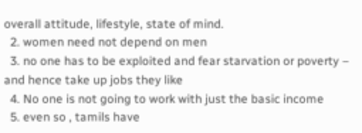overall attitude, lifestyle, state of mind.
  2. women need not depend on men
  3. no one has to be exploited and fear starvation or poverty – and hence take up jobs they like
  4. No one is not going to work with just the basic income
  5. even so , tamils have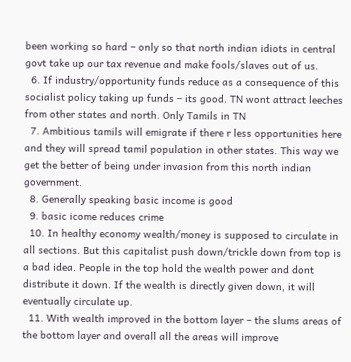been working so hard – only so that north indian idiots in central govt take up our tax revenue and make fools/slaves out of us.
  6. If industry/opportunity funds reduce as a consequence of this socialist policy taking up funds – its good. TN wont attract leeches from other states and north. Only Tamils in TN
  7. Ambitious tamils will emigrate if there r less opportunities here and they will spread tamil population in other states. This way we get the better of being under invasion from this north indian government.
  8. Generally speaking basic income is good
  9. basic icome reduces crime
  10. In healthy economy wealth/money is supposed to circulate in all sections. But this capitalist push down/trickle down from top is a bad idea. People in the top hold the wealth power and dont distribute it down. If the wealth is directly given down, it will eventually circulate up.
  11. With wealth improved in the bottom layer – the slums areas of the bottom layer and overall all the areas will improve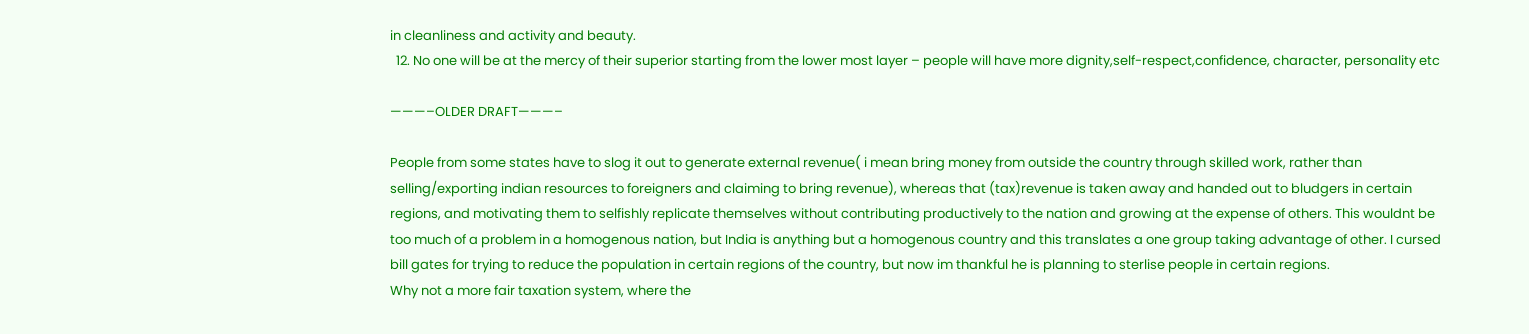in cleanliness and activity and beauty.
  12. No one will be at the mercy of their superior starting from the lower most layer – people will have more dignity,self-respect,confidence, character, personality etc

———–OLDER DRAFT———–

People from some states have to slog it out to generate external revenue( i mean bring money from outside the country through skilled work, rather than selling/exporting indian resources to foreigners and claiming to bring revenue), whereas that (tax)revenue is taken away and handed out to bludgers in certain regions, and motivating them to selfishly replicate themselves without contributing productively to the nation and growing at the expense of others. This wouldnt be too much of a problem in a homogenous nation, but India is anything but a homogenous country and this translates a one group taking advantage of other. I cursed bill gates for trying to reduce the population in certain regions of the country, but now im thankful he is planning to sterlise people in certain regions.
Why not a more fair taxation system, where the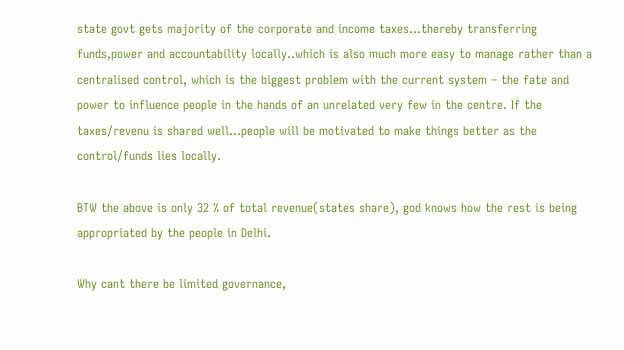state govt gets majority of the corporate and income taxes…thereby transferring funds,power and accountability locally..which is also much more easy to manage rather than a centralised control, which is the biggest problem with the current system – the fate and power to influence people in the hands of an unrelated very few in the centre. If the taxes/revenu is shared well…people will be motivated to make things better as the control/funds lies locally.

BTW the above is only 32 % of total revenue(states share), god knows how the rest is being appropriated by the people in Delhi.

Why cant there be limited governance,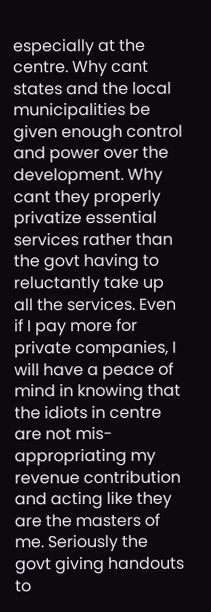especially at the centre. Why cant states and the local municipalities be given enough control and power over the development. Why cant they properly privatize essential services rather than the govt having to reluctantly take up all the services. Even if I pay more for private companies, I will have a peace of mind in knowing that the idiots in centre are not mis-appropriating my revenue contribution and acting like they are the masters of me. Seriously the govt giving handouts to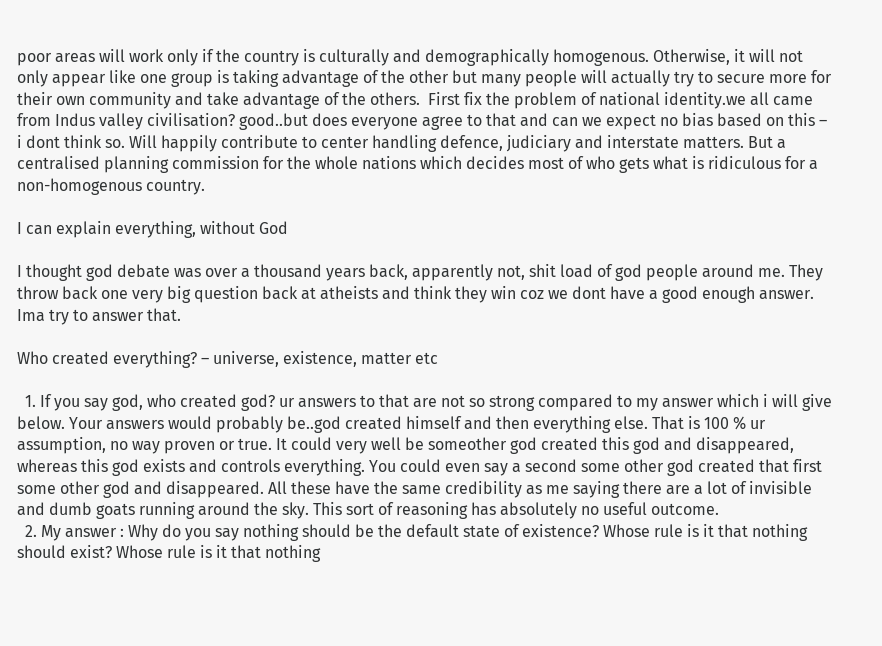poor areas will work only if the country is culturally and demographically homogenous. Otherwise, it will not only appear like one group is taking advantage of the other but many people will actually try to secure more for their own community and take advantage of the others.  First fix the problem of national identity.we all came from Indus valley civilisation? good..but does everyone agree to that and can we expect no bias based on this – i dont think so. Will happily contribute to center handling defence, judiciary and interstate matters. But a centralised planning commission for the whole nations which decides most of who gets what is ridiculous for a non-homogenous country.

I can explain everything, without God

I thought god debate was over a thousand years back, apparently not, shit load of god people around me. They throw back one very big question back at atheists and think they win coz we dont have a good enough answer. Ima try to answer that.

Who created everything? – universe, existence, matter etc

  1. If you say god, who created god? ur answers to that are not so strong compared to my answer which i will give below. Your answers would probably be..god created himself and then everything else. That is 100 % ur assumption, no way proven or true. It could very well be someother god created this god and disappeared, whereas this god exists and controls everything. You could even say a second some other god created that first some other god and disappeared. All these have the same credibility as me saying there are a lot of invisible and dumb goats running around the sky. This sort of reasoning has absolutely no useful outcome.
  2. My answer : Why do you say nothing should be the default state of existence? Whose rule is it that nothing should exist? Whose rule is it that nothing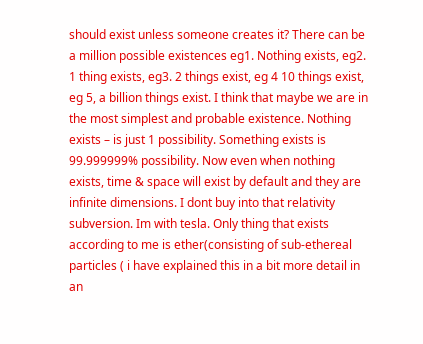should exist unless someone creates it? There can be a million possible existences eg1. Nothing exists, eg2. 1 thing exists, eg3. 2 things exist, eg 4 10 things exist, eg 5, a billion things exist. I think that maybe we are in the most simplest and probable existence. Nothing exists – is just 1 possibility. Something exists is 99.999999% possibility. Now even when nothing exists, time & space will exist by default and they are infinite dimensions. I dont buy into that relativity subversion. Im with tesla. Only thing that exists according to me is ether(consisting of sub-ethereal particles ( i have explained this in a bit more detail in an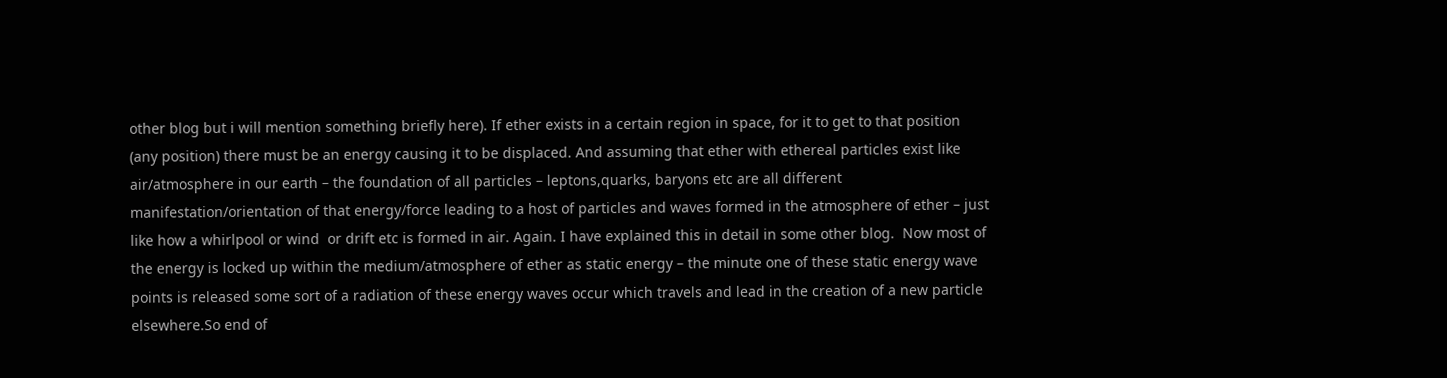other blog but i will mention something briefly here). If ether exists in a certain region in space, for it to get to that position (any position) there must be an energy causing it to be displaced. And assuming that ether with ethereal particles exist like air/atmosphere in our earth – the foundation of all particles – leptons,quarks, baryons etc are all different manifestation/orientation of that energy/force leading to a host of particles and waves formed in the atmosphere of ether – just like how a whirlpool or wind  or drift etc is formed in air. Again. I have explained this in detail in some other blog.  Now most of the energy is locked up within the medium/atmosphere of ether as static energy – the minute one of these static energy wave points is released some sort of a radiation of these energy waves occur which travels and lead in the creation of a new particle elsewhere.So end of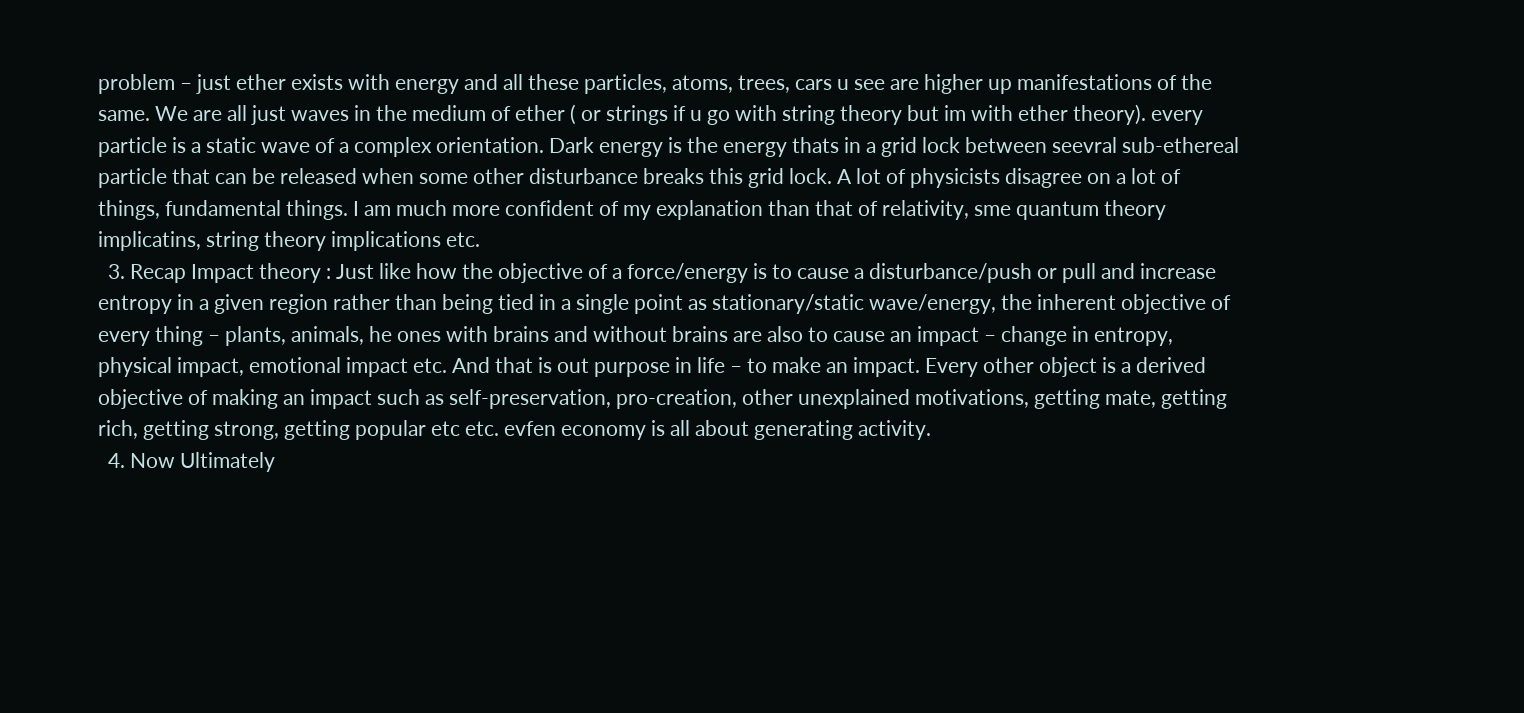problem – just ether exists with energy and all these particles, atoms, trees, cars u see are higher up manifestations of the same. We are all just waves in the medium of ether ( or strings if u go with string theory but im with ether theory). every particle is a static wave of a complex orientation. Dark energy is the energy thats in a grid lock between seevral sub-ethereal particle that can be released when some other disturbance breaks this grid lock. A lot of physicists disagree on a lot of things, fundamental things. I am much more confident of my explanation than that of relativity, sme quantum theory implicatins, string theory implications etc.
  3. Recap Impact theory : Just like how the objective of a force/energy is to cause a disturbance/push or pull and increase entropy in a given region rather than being tied in a single point as stationary/static wave/energy, the inherent objective of every thing – plants, animals, he ones with brains and without brains are also to cause an impact – change in entropy, physical impact, emotional impact etc. And that is out purpose in life – to make an impact. Every other object is a derived objective of making an impact such as self-preservation, pro-creation, other unexplained motivations, getting mate, getting rich, getting strong, getting popular etc etc. evfen economy is all about generating activity.
  4. Now Ultimately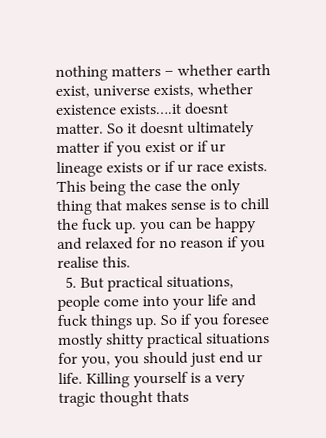nothing matters – whether earth exist, universe exists, whether existence exists….it doesnt matter. So it doesnt ultimately matter if you exist or if ur lineage exists or if ur race exists. This being the case the only thing that makes sense is to chill the fuck up. you can be happy and relaxed for no reason if you realise this.
  5. But practical situations, people come into your life and fuck things up. So if you foresee mostly shitty practical situations for you, you should just end ur life. Killing yourself is a very tragic thought thats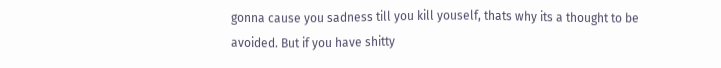gonna cause you sadness till you kill youself, thats why its a thought to be avoided. But if you have shitty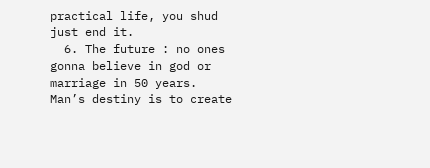practical life, you shud just end it.
  6. The future : no ones gonna believe in god or marriage in 50 years. Man’s destiny is to create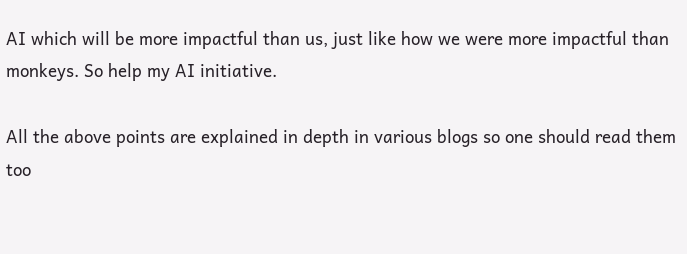AI which will be more impactful than us, just like how we were more impactful than monkeys. So help my AI initiative.

All the above points are explained in depth in various blogs so one should read them too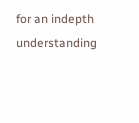for an indepth understanding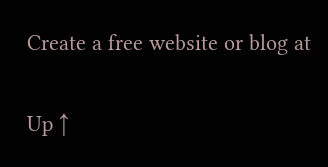Create a free website or blog at

Up ↑